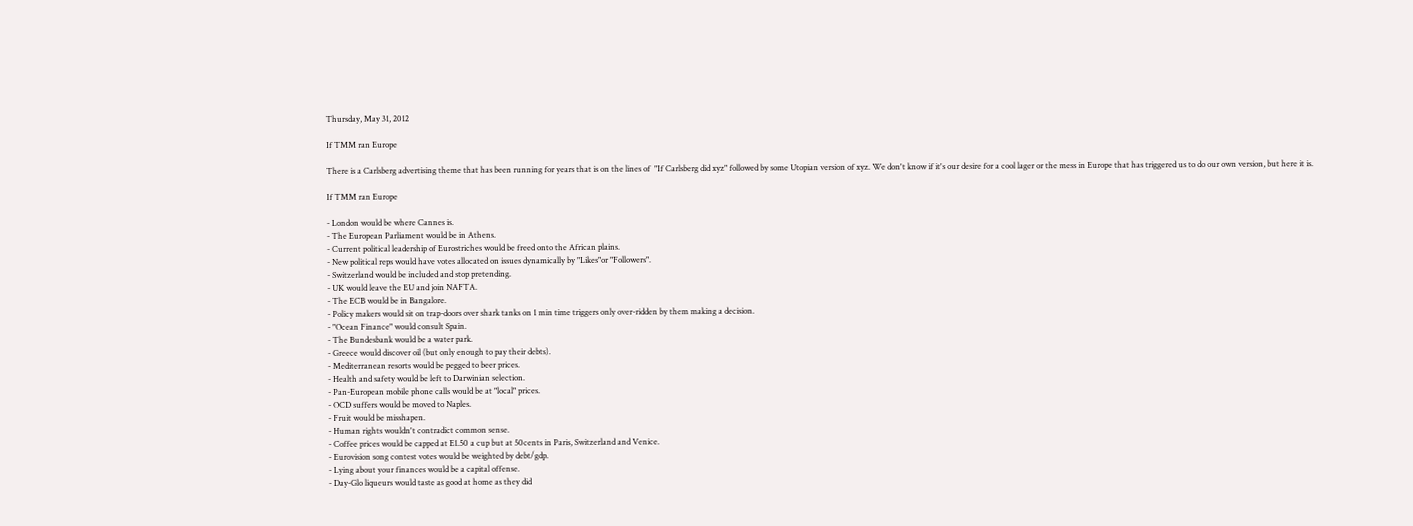Thursday, May 31, 2012

If TMM ran Europe

There is a Carlsberg advertising theme that has been running for years that is on the lines of  "If Carlsberg did xyz" followed by some Utopian version of xyz. We don't know if it's our desire for a cool lager or the mess in Europe that has triggered us to do our own version, but here it is.

If TMM ran Europe

- London would be where Cannes is.
- The European Parliament would be in Athens.
- Current political leadership of Eurostriches would be freed onto the African plains.
- New political reps would have votes allocated on issues dynamically by "Likes"or "Followers".
- Switzerland would be included and stop pretending.
- UK would leave the EU and join NAFTA.
- The ECB would be in Bangalore.
- Policy makers would sit on trap-doors over shark tanks on 1 min time triggers only over-ridden by them making a decision.
- "Ocean Finance" would consult Spain.
- The Bundesbank would be a water park.
- Greece would discover oil (but only enough to pay their debts).
- Mediterranean resorts would be pegged to beer prices.
- Health and safety would be left to Darwinian selection.
- Pan-European mobile phone calls would be at "local" prices.
- OCD suffers would be moved to Naples.
- Fruit would be misshapen.
- Human rights wouldn't contradict common sense.
- Coffee prices would be capped at E1.50 a cup but at 50cents in Paris, Switzerland and Venice.
- Eurovision song contest votes would be weighted by debt/gdp.
- Lying about your finances would be a capital offense.
- Day-Glo liqueurs would taste as good at home as they did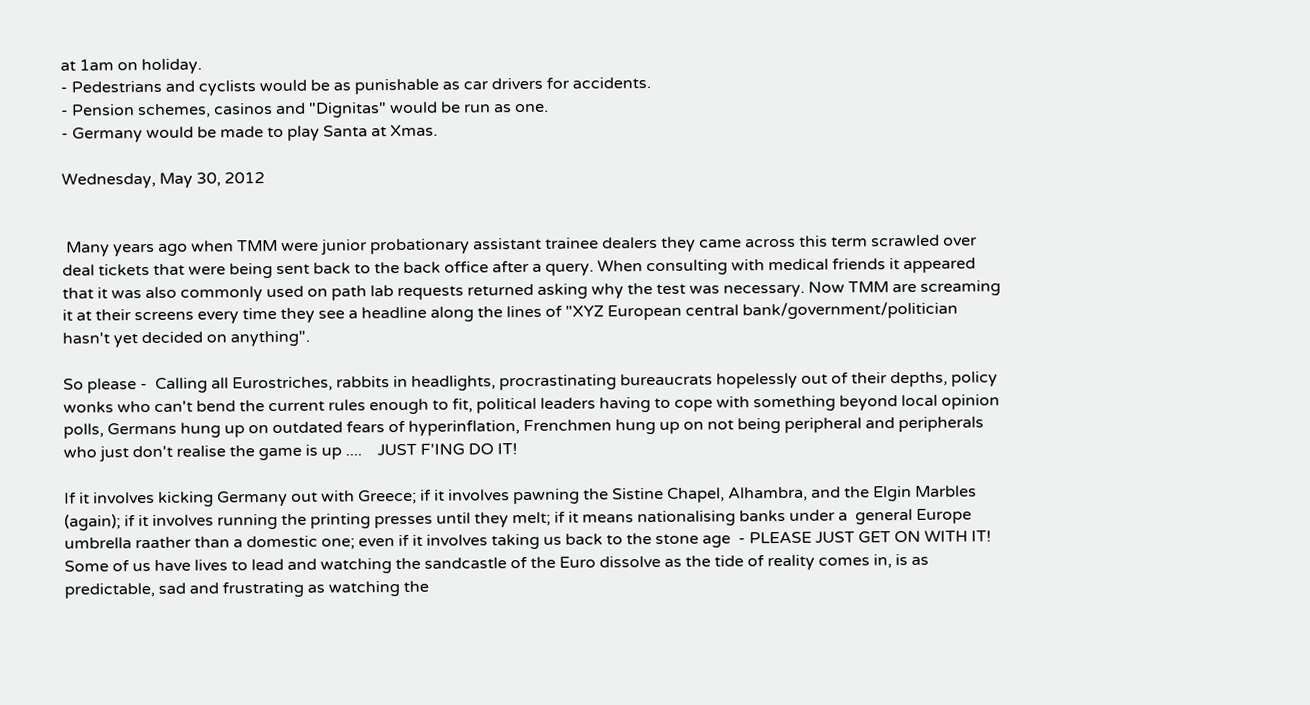at 1am on holiday.
- Pedestrians and cyclists would be as punishable as car drivers for accidents.
- Pension schemes, casinos and "Dignitas" would be run as one.
- Germany would be made to play Santa at Xmas.

Wednesday, May 30, 2012


 Many years ago when TMM were junior probationary assistant trainee dealers they came across this term scrawled over deal tickets that were being sent back to the back office after a query. When consulting with medical friends it appeared that it was also commonly used on path lab requests returned asking why the test was necessary. Now TMM are screaming it at their screens every time they see a headline along the lines of "XYZ European central bank/government/politician hasn't yet decided on anything".

So please -  Calling all Eurostriches, rabbits in headlights, procrastinating bureaucrats hopelessly out of their depths, policy wonks who can't bend the current rules enough to fit, political leaders having to cope with something beyond local opinion polls, Germans hung up on outdated fears of hyperinflation, Frenchmen hung up on not being peripheral and peripherals who just don't realise the game is up ....    JUST F'ING DO IT!

If it involves kicking Germany out with Greece; if it involves pawning the Sistine Chapel, Alhambra, and the Elgin Marbles (again); if it involves running the printing presses until they melt; if it means nationalising banks under a  general Europe umbrella raather than a domestic one; even if it involves taking us back to the stone age  - PLEASE JUST GET ON WITH IT! Some of us have lives to lead and watching the sandcastle of the Euro dissolve as the tide of reality comes in, is as predictable, sad and frustrating as watching the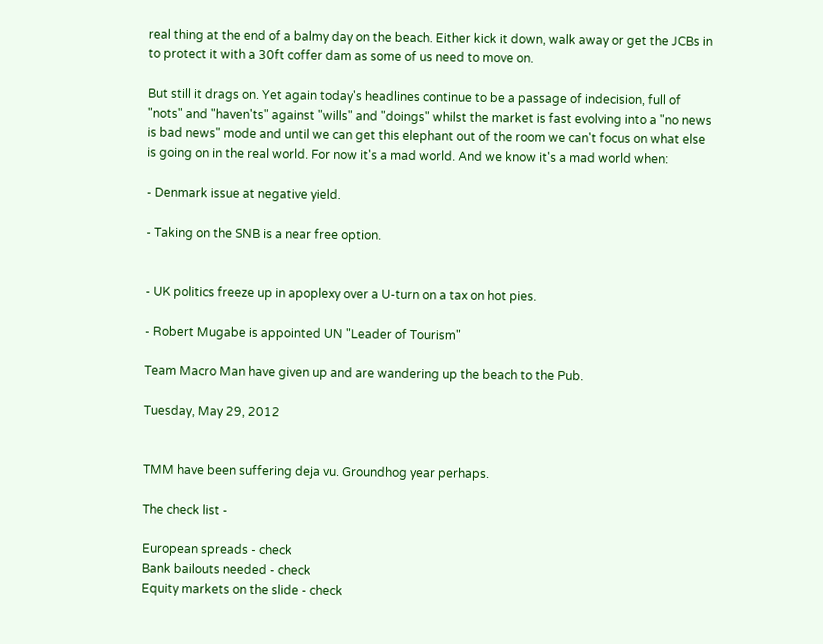real thing at the end of a balmy day on the beach. Either kick it down, walk away or get the JCBs in to protect it with a 30ft coffer dam as some of us need to move on.

But still it drags on. Yet again today's headlines continue to be a passage of indecision, full of "nots" and "haven'ts" against "wills" and "doings" whilst the market is fast evolving into a "no news is bad news" mode and until we can get this elephant out of the room we can't focus on what else is going on in the real world. For now it's a mad world. And we know it's a mad world when:

- Denmark issue at negative yield.

- Taking on the SNB is a near free option.


- UK politics freeze up in apoplexy over a U-turn on a tax on hot pies.

- Robert Mugabe is appointed UN "Leader of Tourism"

Team Macro Man have given up and are wandering up the beach to the Pub.

Tuesday, May 29, 2012


TMM have been suffering deja vu. Groundhog year perhaps.

The check list -

European spreads - check
Bank bailouts needed - check
Equity markets on the slide - check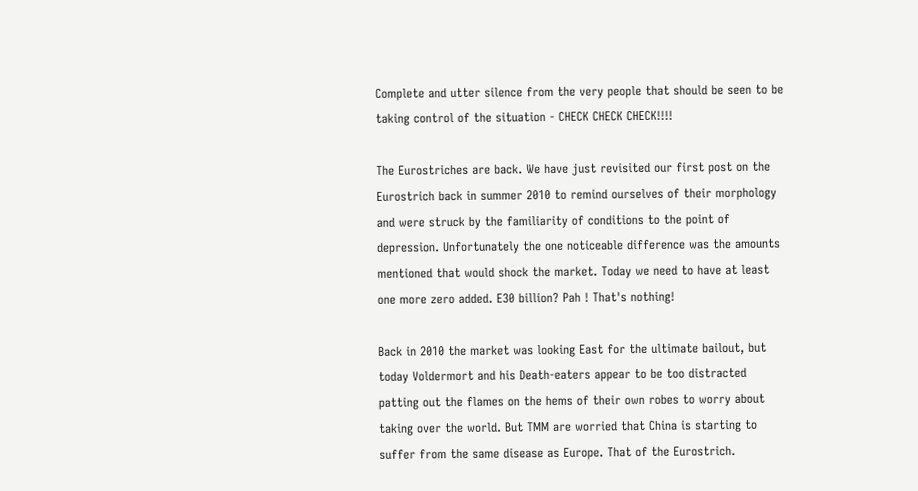Complete and utter silence from the very people that should be seen to be taking control of the situation - CHECK CHECK CHECK!!!!

The Eurostriches are back. We have just revisited our first post on the Eurostrich back in summer 2010 to remind ourselves of their morphology and were struck by the familiarity of conditions to the point of depression. Unfortunately the one noticeable difference was the amounts mentioned that would shock the market. Today we need to have at least one more zero added. E30 billion? Pah ! That's nothing!

Back in 2010 the market was looking East for the ultimate bailout, but today Voldermort and his Death-eaters appear to be too distracted patting out the flames on the hems of their own robes to worry about taking over the world. But TMM are worried that China is starting to suffer from the same disease as Europe. That of the Eurostrich.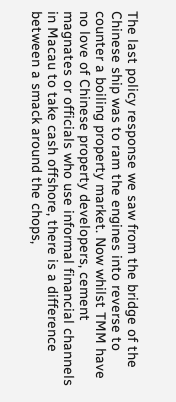The last policy response we saw from the bridge of the Chinese ship was to ram the engines into reverse to counter a boiling property market. Now whilst TMM have no love of Chinese property developers, cement magnates or officials who use informal financial channels in Macau to take cash offshore, there is a difference between a smack around the chops,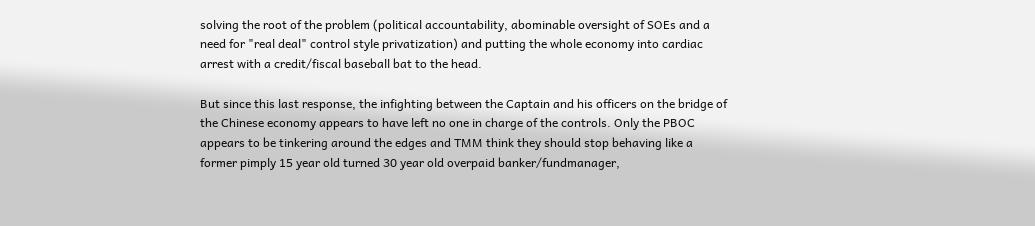solving the root of the problem (political accountability, abominable oversight of SOEs and a need for "real deal" control style privatization) and putting the whole economy into cardiac arrest with a credit/fiscal baseball bat to the head.

But since this last response, the infighting between the Captain and his officers on the bridge of the Chinese economy appears to have left no one in charge of the controls. Only the PBOC appears to be tinkering around the edges and TMM think they should stop behaving like a former pimply 15 year old turned 30 year old overpaid banker/fundmanager,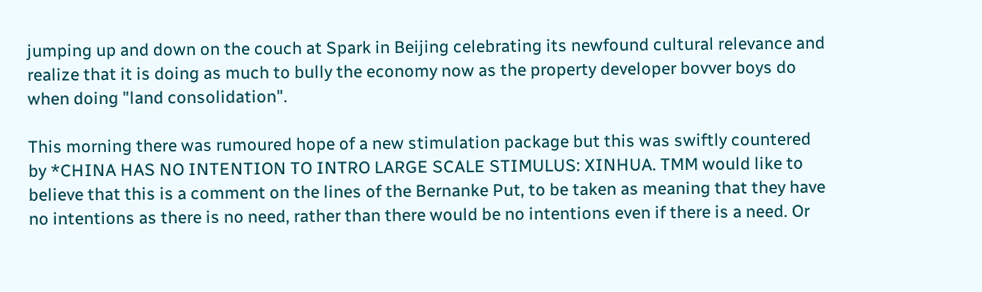jumping up and down on the couch at Spark in Beijing celebrating its newfound cultural relevance and realize that it is doing as much to bully the economy now as the property developer bovver boys do when doing "land consolidation".

This morning there was rumoured hope of a new stimulation package but this was swiftly countered by *CHINA HAS NO INTENTION TO INTRO LARGE SCALE STIMULUS: XINHUA. TMM would like to believe that this is a comment on the lines of the Bernanke Put, to be taken as meaning that they have no intentions as there is no need, rather than there would be no intentions even if there is a need. Or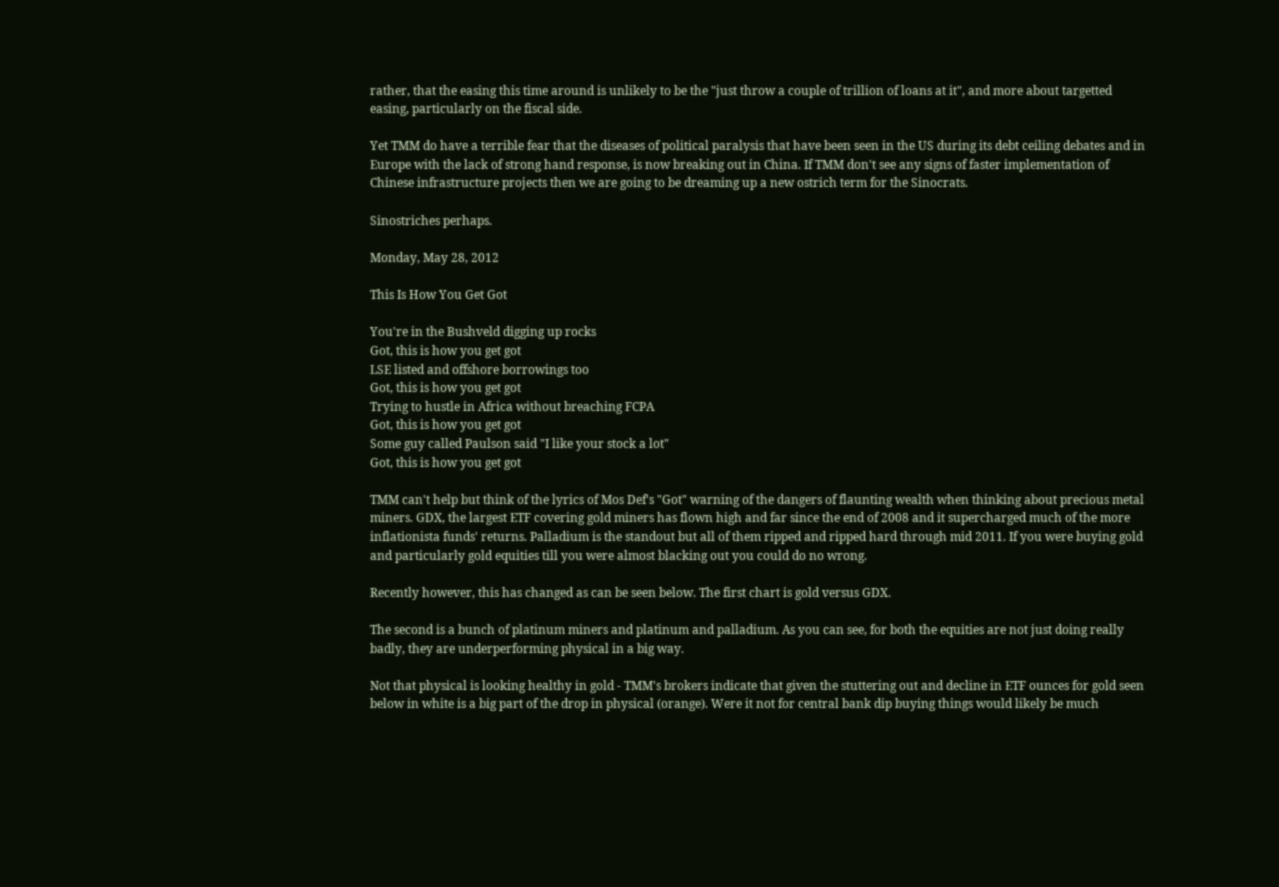rather, that the easing this time around is unlikely to be the "just throw a couple of trillion of loans at it", and more about targetted easing, particularly on the fiscal side.

Yet TMM do have a terrible fear that the diseases of political paralysis that have been seen in the US during its debt ceiling debates and in Europe with the lack of strong hand response, is now breaking out in China. If TMM don't see any signs of faster implementation of Chinese infrastructure projects then we are going to be dreaming up a new ostrich term for the Sinocrats.

Sinostriches perhaps.

Monday, May 28, 2012

This Is How You Get Got

You're in the Bushveld digging up rocks
Got, this is how you get got
LSE listed and offshore borrowings too
Got, this is how you get got
Trying to hustle in Africa without breaching FCPA
Got, this is how you get got
Some guy called Paulson said "I like your stock a lot"
Got, this is how you get got

TMM can't help but think of the lyrics of Mos Def's "Got" warning of the dangers of flaunting wealth when thinking about precious metal miners. GDX, the largest ETF covering gold miners has flown high and far since the end of 2008 and it supercharged much of the more inflationista funds' returns. Palladium is the standout but all of them ripped and ripped hard through mid 2011. If you were buying gold and particularly gold equities till you were almost blacking out you could do no wrong.

Recently however, this has changed as can be seen below. The first chart is gold versus GDX.

The second is a bunch of platinum miners and platinum and palladium. As you can see, for both the equities are not just doing really badly, they are underperforming physical in a big way.

Not that physical is looking healthy in gold - TMM's brokers indicate that given the stuttering out and decline in ETF ounces for gold seen below in white is a big part of the drop in physical (orange). Were it not for central bank dip buying things would likely be much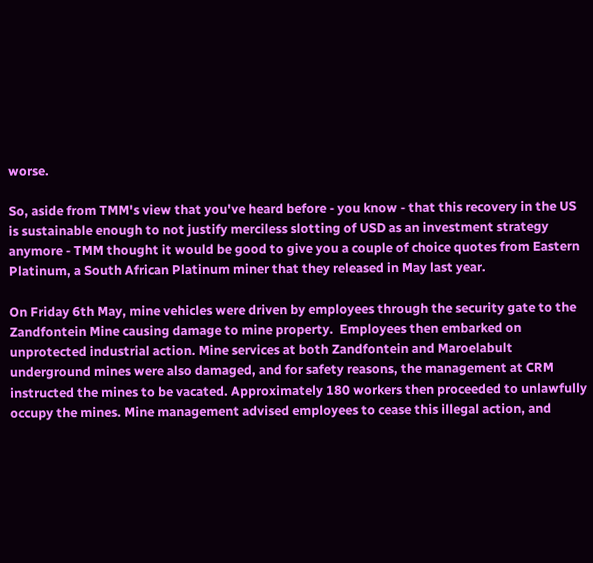worse.

So, aside from TMM's view that you've heard before - you know - that this recovery in the US is sustainable enough to not justify merciless slotting of USD as an investment strategy anymore - TMM thought it would be good to give you a couple of choice quotes from Eastern Platinum, a South African Platinum miner that they released in May last year.

On Friday 6th May, mine vehicles were driven by employees through the security gate to the Zandfontein Mine causing damage to mine property.  Employees then embarked on unprotected industrial action. Mine services at both Zandfontein and Maroelabult underground mines were also damaged, and for safety reasons, the management at CRM instructed the mines to be vacated. Approximately 180 workers then proceeded to unlawfully occupy the mines. Mine management advised employees to cease this illegal action, and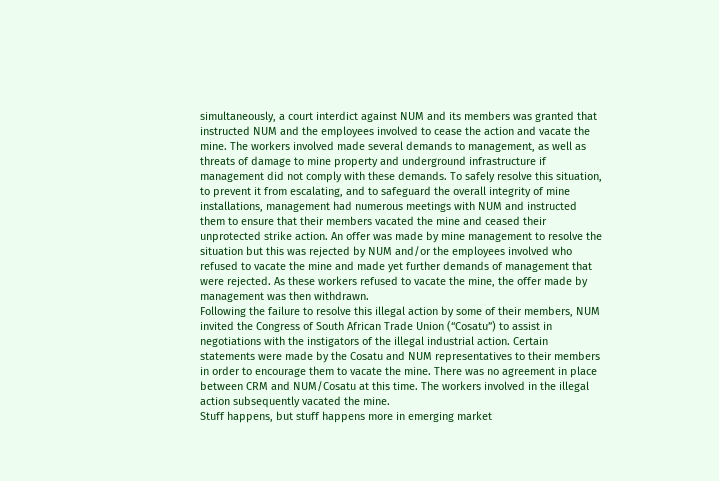simultaneously, a court interdict against NUM and its members was granted that instructed NUM and the employees involved to cease the action and vacate the mine. The workers involved made several demands to management, as well as threats of damage to mine property and underground infrastructure if management did not comply with these demands. To safely resolve this situation, to prevent it from escalating, and to safeguard the overall integrity of mine installations, management had numerous meetings with NUM and instructed them to ensure that their members vacated the mine and ceased their unprotected strike action. An offer was made by mine management to resolve the situation but this was rejected by NUM and/or the employees involved who refused to vacate the mine and made yet further demands of management that were rejected. As these workers refused to vacate the mine, the offer made by management was then withdrawn.
Following the failure to resolve this illegal action by some of their members, NUM invited the Congress of South African Trade Union (“Cosatu”) to assist in negotiations with the instigators of the illegal industrial action. Certain statements were made by the Cosatu and NUM representatives to their members in order to encourage them to vacate the mine. There was no agreement in place between CRM and NUM/Cosatu at this time. The workers involved in the illegal action subsequently vacated the mine.
Stuff happens, but stuff happens more in emerging market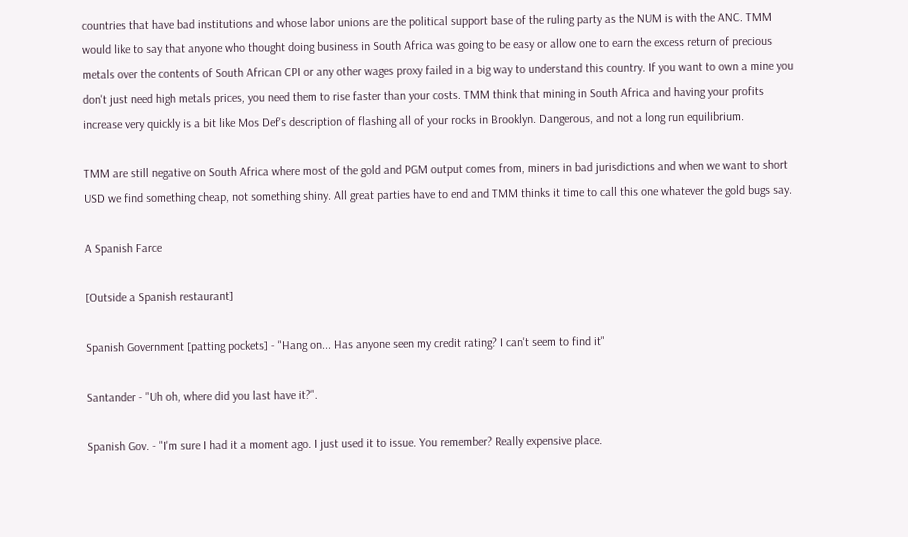countries that have bad institutions and whose labor unions are the political support base of the ruling party as the NUM is with the ANC. TMM would like to say that anyone who thought doing business in South Africa was going to be easy or allow one to earn the excess return of precious metals over the contents of South African CPI or any other wages proxy failed in a big way to understand this country. If you want to own a mine you don't just need high metals prices, you need them to rise faster than your costs. TMM think that mining in South Africa and having your profits increase very quickly is a bit like Mos Def's description of flashing all of your rocks in Brooklyn. Dangerous, and not a long run equilibrium.

TMM are still negative on South Africa where most of the gold and PGM output comes from, miners in bad jurisdictions and when we want to short USD we find something cheap, not something shiny. All great parties have to end and TMM thinks it time to call this one whatever the gold bugs say.

A Spanish Farce

[Outside a Spanish restaurant]

Spanish Government [patting pockets] - "Hang on... Has anyone seen my credit rating? I can't seem to find it"

Santander - "Uh oh, where did you last have it?".

Spanish Gov. - "I'm sure I had it a moment ago. I just used it to issue. You remember? Really expensive place.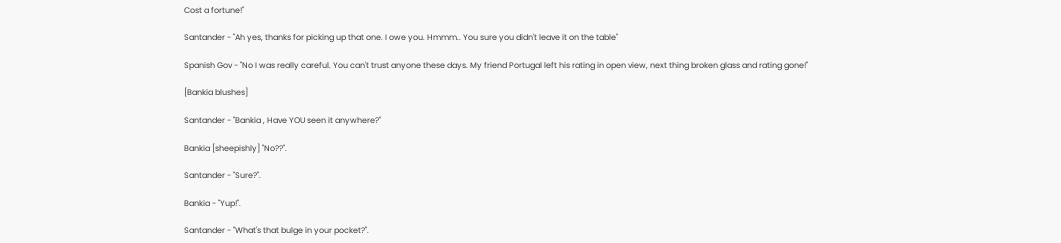Cost a fortune!"

Santander - "Ah yes, thanks for picking up that one. I owe you. Hmmm.. You sure you didn't leave it on the table"

Spanish Gov - "No I was really careful. You can't trust anyone these days. My friend Portugal left his rating in open view, next thing broken glass and rating gone!"

[Bankia blushes]

Santander - "Bankia , Have YOU seen it anywhere?"

Bankia [sheepishly] "No??".

Santander - "Sure?".

Bankia - "Yup!".

Santander - "What's that bulge in your pocket?".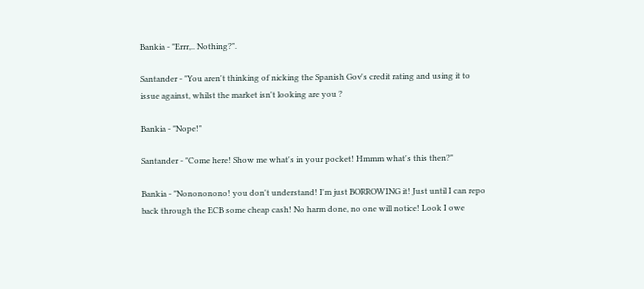Bankia - "Errr,.. Nothing?".

Santander - "You aren't thinking of nicking the Spanish Gov's credit rating and using it to issue against, whilst the market isn't looking are you ?

Bankia - "Nope!"

Santander - "Come here! Show me what's in your pocket! Hmmm what's this then?"

Bankia - "Nonononono! you don't understand! I'm just BORROWING it! Just until I can repo back through the ECB some cheap cash! No harm done, no one will notice! Look I owe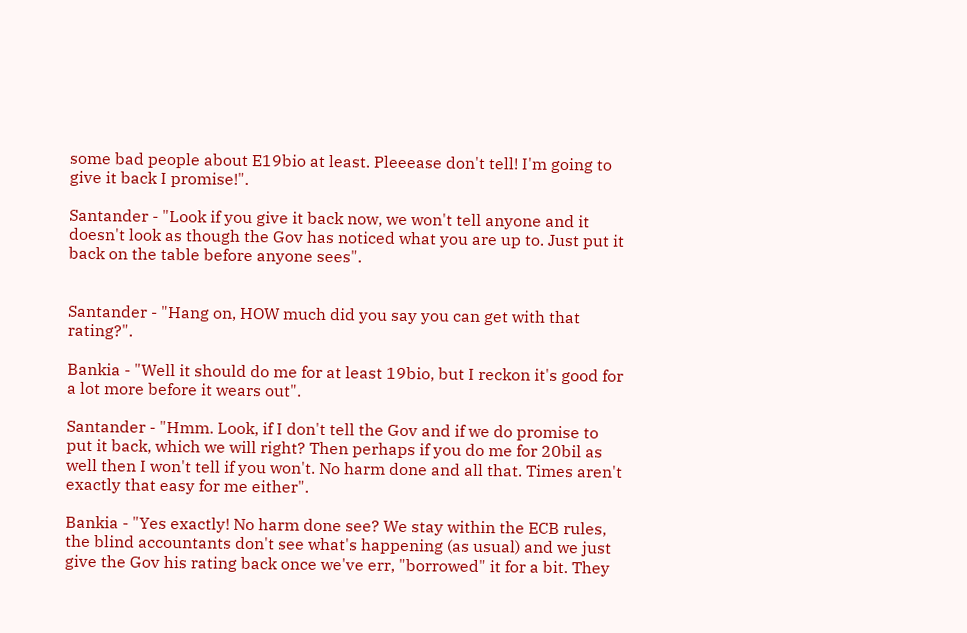some bad people about E19bio at least. Pleeease don't tell! I'm going to give it back I promise!".

Santander - "Look if you give it back now, we won't tell anyone and it doesn't look as though the Gov has noticed what you are up to. Just put it back on the table before anyone sees".


Santander - "Hang on, HOW much did you say you can get with that rating?".

Bankia - "Well it should do me for at least 19bio, but I reckon it's good for a lot more before it wears out".

Santander - "Hmm. Look, if I don't tell the Gov and if we do promise to put it back, which we will right? Then perhaps if you do me for 20bil as well then I won't tell if you won't. No harm done and all that. Times aren't exactly that easy for me either".

Bankia - "Yes exactly! No harm done see? We stay within the ECB rules, the blind accountants don't see what's happening (as usual) and we just give the Gov his rating back once we've err, "borrowed" it for a bit. They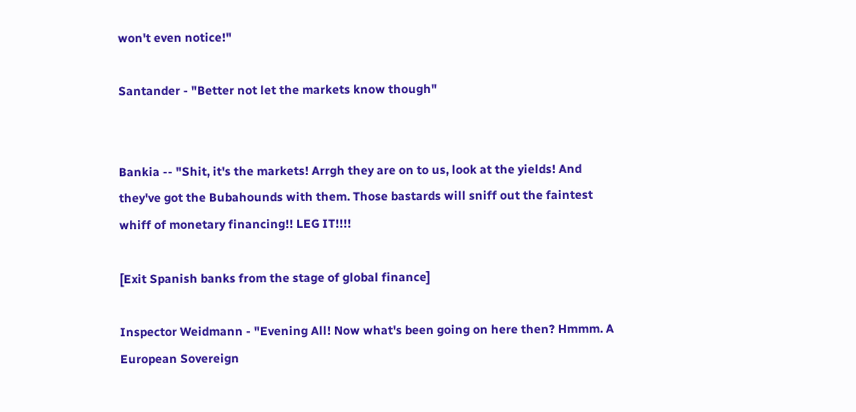won't even notice!"

Santander - "Better not let the markets know though"


Bankia -- "Shit, it's the markets! Arrgh they are on to us, look at the yields! And they've got the Bubahounds with them. Those bastards will sniff out the faintest whiff of monetary financing!! LEG IT!!!!

[Exit Spanish banks from the stage of global finance]

Inspector Weidmann - "Evening All! Now what's been going on here then? Hmmm. A European Sovereign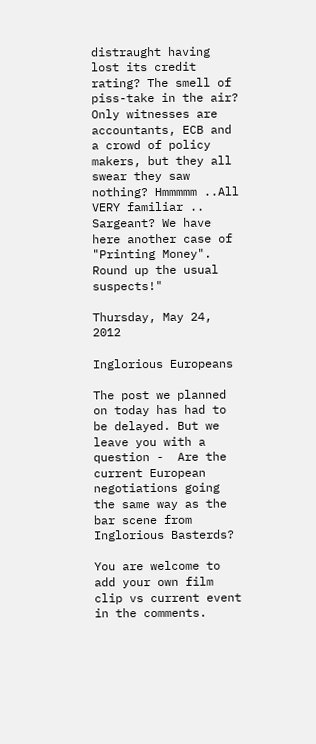distraught having lost its credit rating? The smell of piss-take in the air? Only witnesses are accountants, ECB and a crowd of policy makers, but they all swear they saw nothing? Hmmmmm ..All VERY familiar .. Sargeant? We have here another case of "Printing Money". Round up the usual suspects!"

Thursday, May 24, 2012

Inglorious Europeans

The post we planned on today has had to be delayed. But we leave you with a question -  Are the current European negotiations going the same way as the bar scene from Inglorious Basterds?

You are welcome to add your own film clip vs current event in the comments.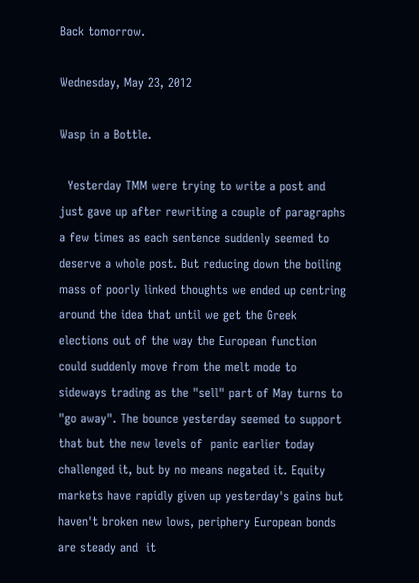Back tomorrow.

Wednesday, May 23, 2012

Wasp in a Bottle.

  Yesterday TMM were trying to write a post and just gave up after rewriting a couple of paragraphs a few times as each sentence suddenly seemed to deserve a whole post. But reducing down the boiling mass of poorly linked thoughts we ended up centring around the idea that until we get the Greek elections out of the way the European function could suddenly move from the melt mode to sideways trading as the "sell" part of May turns to "go away". The bounce yesterday seemed to support that but the new levels of  panic earlier today challenged it, but by no means negated it. Equity markets have rapidly given up yesterday's gains but haven't broken new lows, periphery European bonds are steady and  it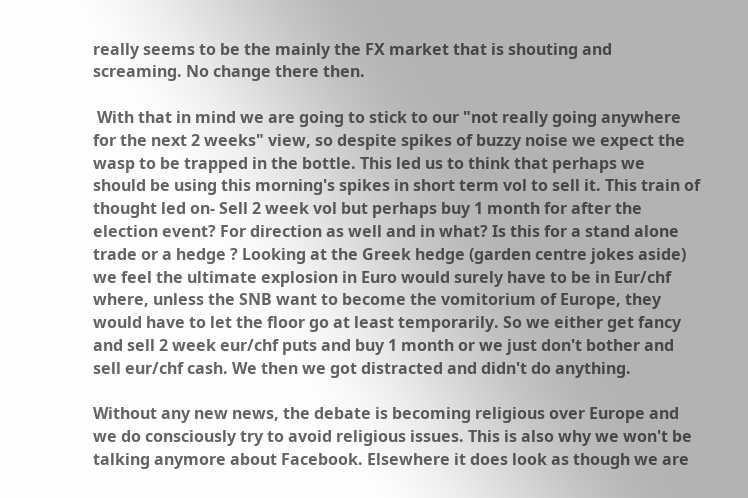really seems to be the mainly the FX market that is shouting and screaming. No change there then.

 With that in mind we are going to stick to our "not really going anywhere for the next 2 weeks" view, so despite spikes of buzzy noise we expect the wasp to be trapped in the bottle. This led us to think that perhaps we should be using this morning's spikes in short term vol to sell it. This train of thought led on- Sell 2 week vol but perhaps buy 1 month for after the election event? For direction as well and in what? Is this for a stand alone trade or a hedge ? Looking at the Greek hedge (garden centre jokes aside) we feel the ultimate explosion in Euro would surely have to be in Eur/chf where, unless the SNB want to become the vomitorium of Europe, they would have to let the floor go at least temporarily. So we either get fancy and sell 2 week eur/chf puts and buy 1 month or we just don't bother and sell eur/chf cash. We then we got distracted and didn't do anything.

Without any new news, the debate is becoming religious over Europe and we do consciously try to avoid religious issues. This is also why we won't be talking anymore about Facebook. Elsewhere it does look as though we are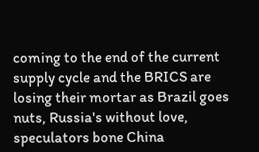coming to the end of the current supply cycle and the BRICS are losing their mortar as Brazil goes nuts, Russia's without love, speculators bone China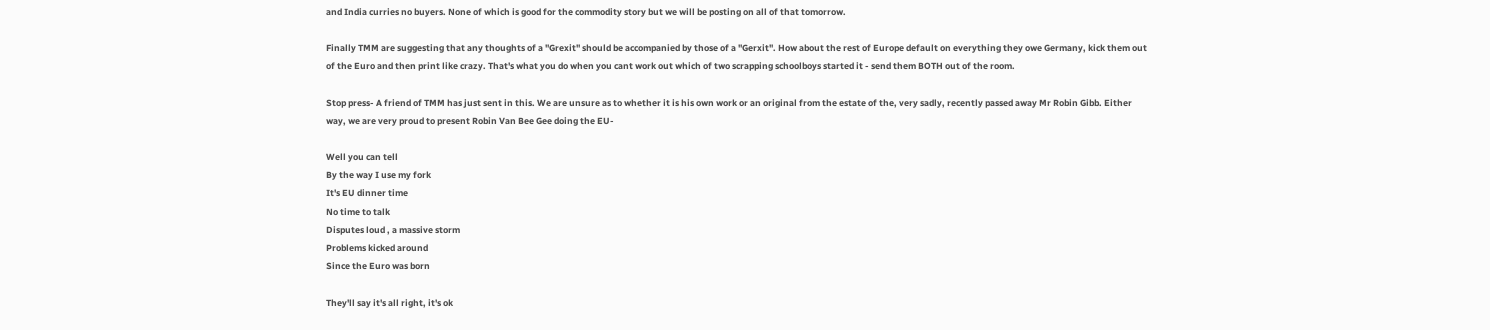and India curries no buyers. None of which is good for the commodity story but we will be posting on all of that tomorrow.

Finally TMM are suggesting that any thoughts of a "Grexit" should be accompanied by those of a "Gerxit". How about the rest of Europe default on everything they owe Germany, kick them out of the Euro and then print like crazy. That's what you do when you cant work out which of two scrapping schoolboys started it - send them BOTH out of the room.

Stop press- A friend of TMM has just sent in this. We are unsure as to whether it is his own work or an original from the estate of the, very sadly, recently passed away Mr Robin Gibb. Either way, we are very proud to present Robin Van Bee Gee doing the EU-

Well you can tell
By the way I use my fork
It's EU dinner time
No time to talk
Disputes loud , a massive storm
Problems kicked around
Since the Euro was born

They'll say it's all right, it's ok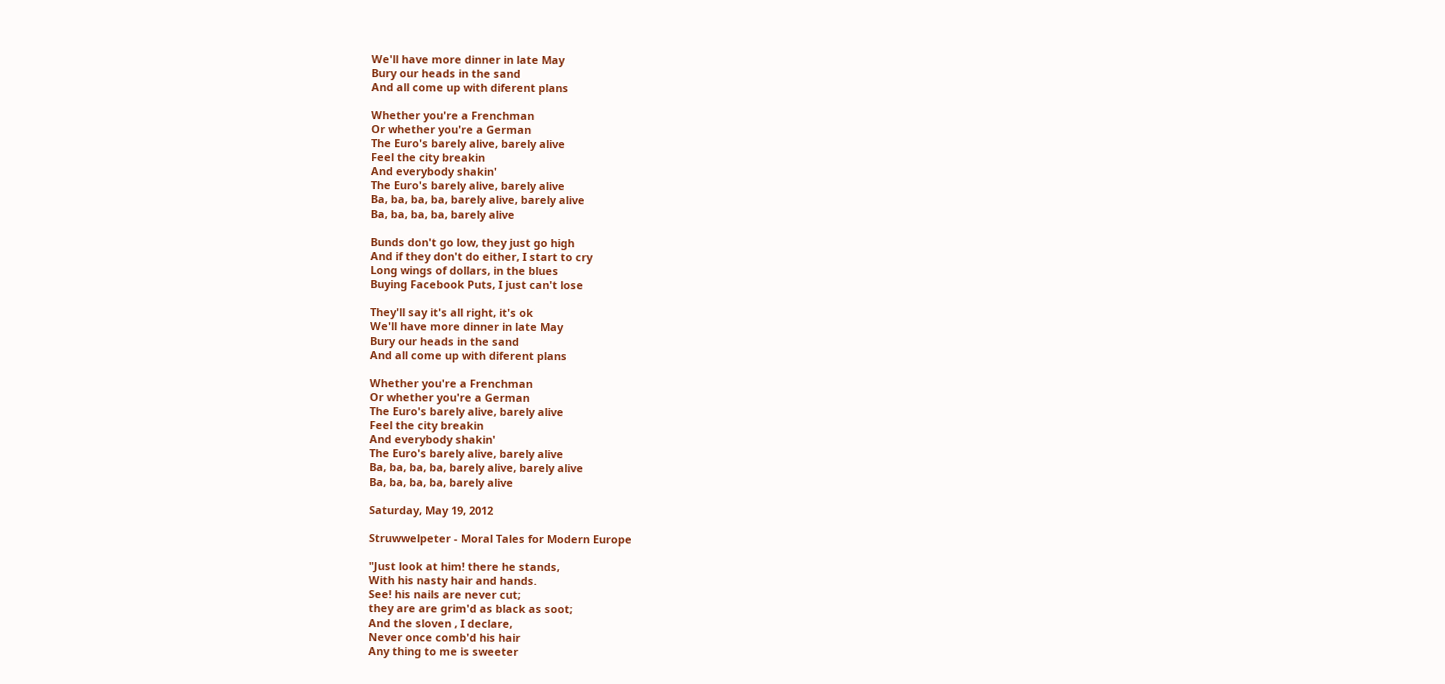We'll have more dinner in late May
Bury our heads in the sand
And all come up with diferent plans

Whether you're a Frenchman
Or whether you're a German
The Euro's barely alive, barely alive
Feel the city breakin
And everybody shakin'
The Euro's barely alive, barely alive
Ba, ba, ba, ba, barely alive, barely alive
Ba, ba, ba, ba, barely alive

Bunds don't go low, they just go high
And if they don't do either, I start to cry
Long wings of dollars, in the blues
Buying Facebook Puts, I just can't lose

They'll say it's all right, it's ok
We'll have more dinner in late May
Bury our heads in the sand
And all come up with diferent plans

Whether you're a Frenchman
Or whether you're a German
The Euro's barely alive, barely alive
Feel the city breakin
And everybody shakin'
The Euro's barely alive, barely alive
Ba, ba, ba, ba, barely alive, barely alive
Ba, ba, ba, ba, barely alive

Saturday, May 19, 2012

Struwwelpeter - Moral Tales for Modern Europe

"Just look at him! there he stands,
With his nasty hair and hands.
See! his nails are never cut;
they are are grim'd as black as soot;
And the sloven , I declare,
Never once comb'd his hair
Any thing to me is sweeter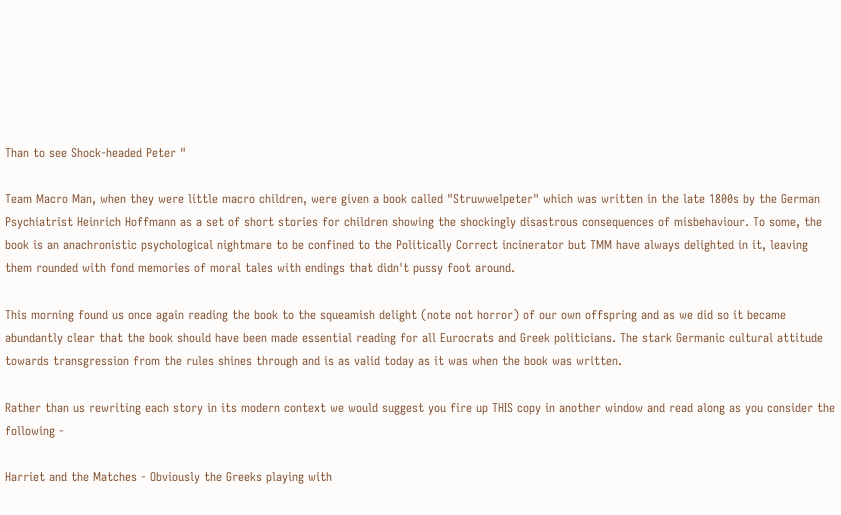Than to see Shock-headed Peter "

Team Macro Man, when they were little macro children, were given a book called "Struwwelpeter" which was written in the late 1800s by the German Psychiatrist Heinrich Hoffmann as a set of short stories for children showing the shockingly disastrous consequences of misbehaviour. To some, the book is an anachronistic psychological nightmare to be confined to the Politically Correct incinerator but TMM have always delighted in it, leaving them rounded with fond memories of moral tales with endings that didn't pussy foot around.

This morning found us once again reading the book to the squeamish delight (note not horror) of our own offspring and as we did so it became abundantly clear that the book should have been made essential reading for all Eurocrats and Greek politicians. The stark Germanic cultural attitude towards transgression from the rules shines through and is as valid today as it was when the book was written.

Rather than us rewriting each story in its modern context we would suggest you fire up THIS copy in another window and read along as you consider the following -

Harriet and the Matches - Obviously the Greeks playing with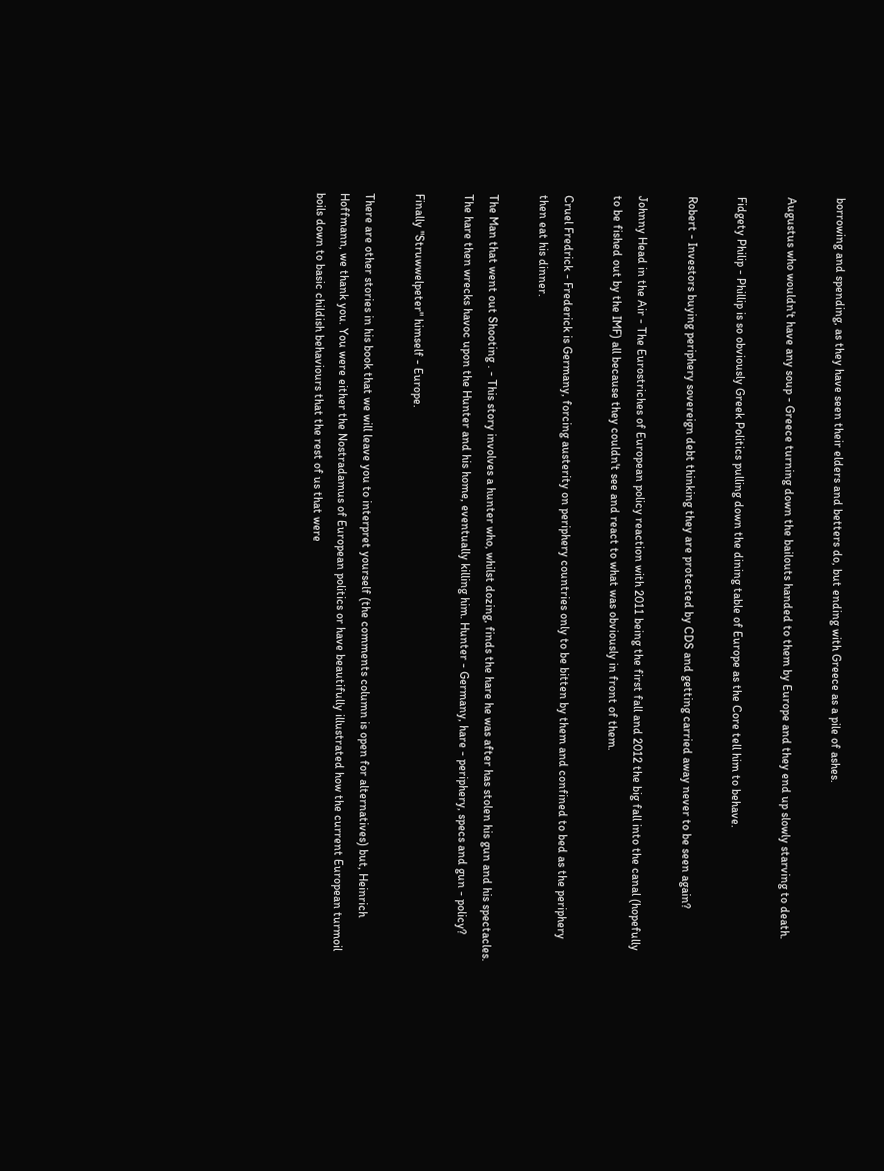borrowing and spending, as they have seen their elders and betters do, but ending with Greece as a pile of ashes.

Augustus who wouldn't have any soup - Greece turning down the bailouts handed to them by Europe and they end up slowly starving to death.

Fidgety Philip - Phillip is so obviously Greek Politics pulling down the dining table of Europe as the Core tell him to behave.

Robert - Investors buying periphery sovereign debt thinking they are protected by CDS and getting carried away never to be seen again?

Johnny Head in the Air - The Eurostriches of European policy reaction with 2011 being the first fall and 2012 the big fall into the canal (hopefully to be fished out by the IMF) all because they couldn't see and react to what was obviously in front of them.

Cruel Fredrick - Frederick is Germany, forcing austerity on periphery countries only to be bitten by them and confined to bed as the periphery then eat his dinner.

The Man that went out Shooting . - This story involves a hunter who, whilst dozing, finds the hare he was after has stolen his gun and his spectacles. The hare then wrecks havoc upon the Hunter and his home, eventually killing him. Hunter - Germany, hare - periphery, specs and gun - policy?

Finally "Struwwelpeter" himself - Europe.

There are other stories in his book that we will leave you to interpret yourself (the comments column is open for alternatives) but, Heinrich Hoffmann, we thank you. You were either the Nostradamus of European politics or have beautifully illustrated how the current European turmoil boils down to basic childish behaviours that the rest of us that were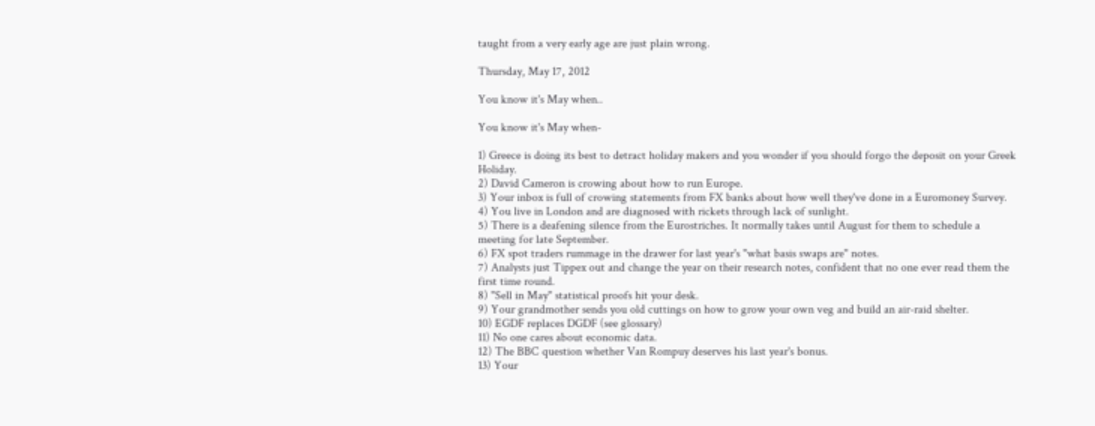taught from a very early age are just plain wrong.

Thursday, May 17, 2012

You know it's May when..

You know it's May when-

1) Greece is doing its best to detract holiday makers and you wonder if you should forgo the deposit on your Greek Holiday.
2) David Cameron is crowing about how to run Europe.
3) Your inbox is full of crowing statements from FX banks about how well they've done in a Euromoney Survey.
4) You live in London and are diagnosed with rickets through lack of sunlight.
5) There is a deafening silence from the Eurostriches. It normally takes until August for them to schedule a meeting for late September.
6) FX spot traders rummage in the drawer for last year's "what basis swaps are" notes.
7) Analysts just Tippex out and change the year on their research notes, confident that no one ever read them the first time round.
8) "Sell in May" statistical proofs hit your desk.
9) Your grandmother sends you old cuttings on how to grow your own veg and build an air-raid shelter.
10) EGDF replaces DGDF (see glossary)
11) No one cares about economic data.
12) The BBC question whether Van Rompuy deserves his last year's bonus.
13) Your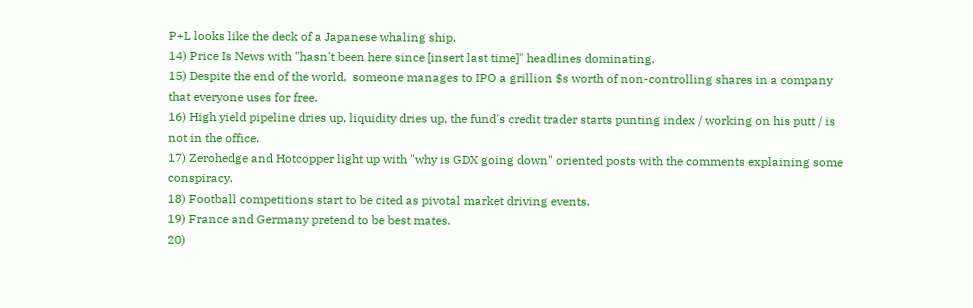P+L looks like the deck of a Japanese whaling ship.
14) Price Is News with "hasn't been here since [insert last time]" headlines dominating.
15) Despite the end of the world,  someone manages to IPO a grillion $s worth of non-controlling shares in a company that everyone uses for free.
16) High yield pipeline dries up, liquidity dries up, the fund's credit trader starts punting index / working on his putt / is not in the office.
17) Zerohedge and Hotcopper light up with "why is GDX going down" oriented posts with the comments explaining some conspiracy.
18) Football competitions start to be cited as pivotal market driving events.
19) France and Germany pretend to be best mates.
20)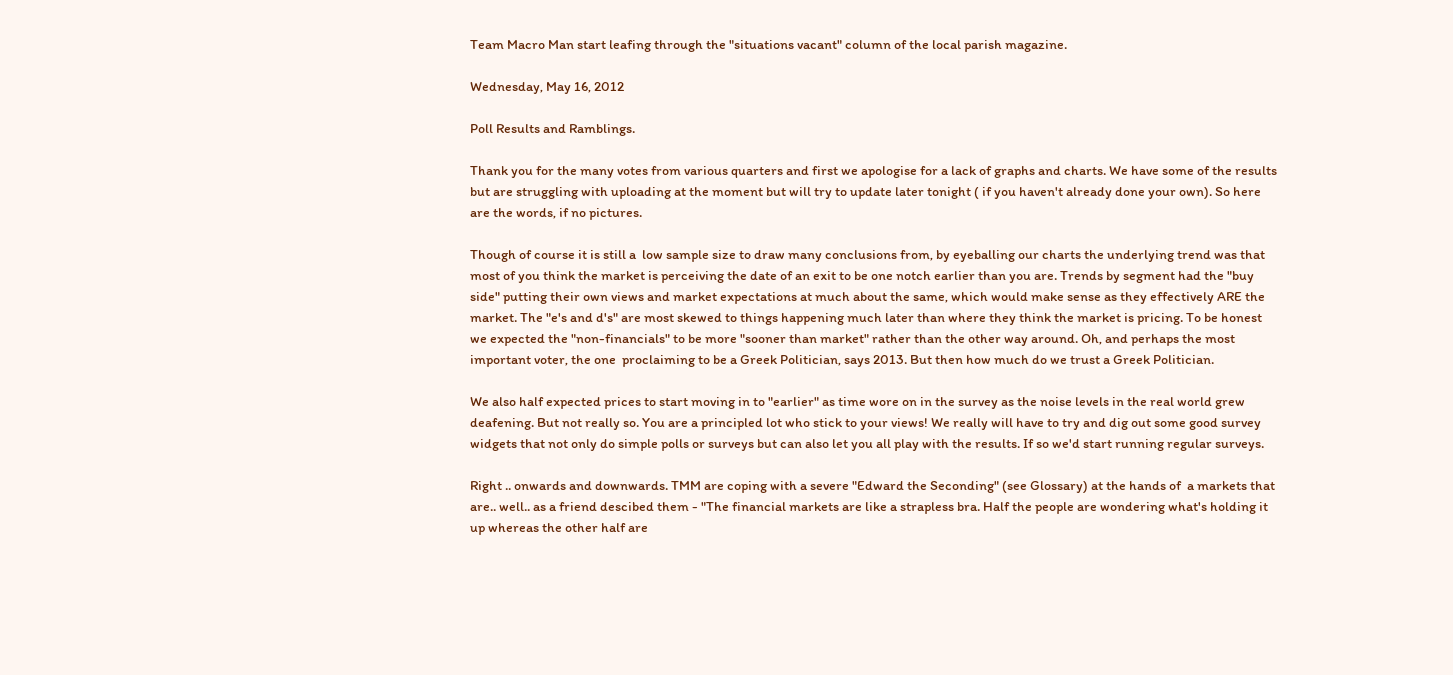Team Macro Man start leafing through the "situations vacant" column of the local parish magazine.

Wednesday, May 16, 2012

Poll Results and Ramblings.

Thank you for the many votes from various quarters and first we apologise for a lack of graphs and charts. We have some of the results but are struggling with uploading at the moment but will try to update later tonight ( if you haven't already done your own). So here are the words, if no pictures.

Though of course it is still a  low sample size to draw many conclusions from, by eyeballing our charts the underlying trend was that most of you think the market is perceiving the date of an exit to be one notch earlier than you are. Trends by segment had the "buy side" putting their own views and market expectations at much about the same, which would make sense as they effectively ARE the market. The "e's and d's" are most skewed to things happening much later than where they think the market is pricing. To be honest we expected the "non-financials" to be more "sooner than market" rather than the other way around. Oh, and perhaps the most important voter, the one  proclaiming to be a Greek Politician, says 2013. But then how much do we trust a Greek Politician.

We also half expected prices to start moving in to "earlier" as time wore on in the survey as the noise levels in the real world grew deafening. But not really so. You are a principled lot who stick to your views! We really will have to try and dig out some good survey widgets that not only do simple polls or surveys but can also let you all play with the results. If so we'd start running regular surveys.

Right .. onwards and downwards. TMM are coping with a severe "Edward the Seconding" (see Glossary) at the hands of  a markets that are.. well.. as a friend descibed them - "The financial markets are like a strapless bra. Half the people are wondering what's holding it up whereas the other half are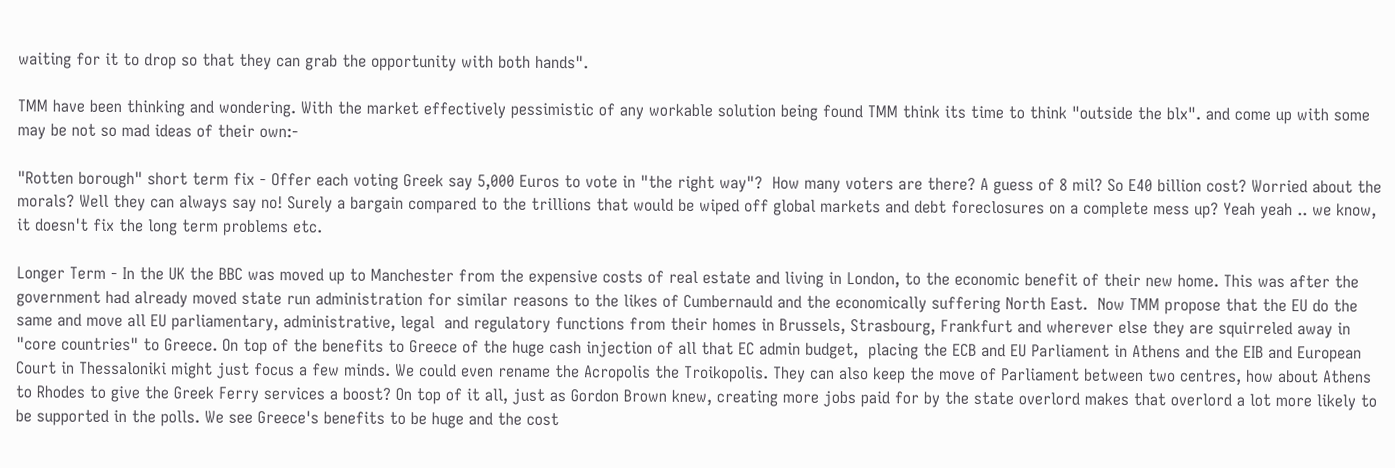waiting for it to drop so that they can grab the opportunity with both hands".

TMM have been thinking and wondering. With the market effectively pessimistic of any workable solution being found TMM think its time to think "outside the blx". and come up with some may be not so mad ideas of their own:-

"Rotten borough" short term fix - Offer each voting Greek say 5,000 Euros to vote in "the right way"?  How many voters are there? A guess of 8 mil? So E40 billion cost? Worried about the morals? Well they can always say no! Surely a bargain compared to the trillions that would be wiped off global markets and debt foreclosures on a complete mess up? Yeah yeah .. we know, it doesn't fix the long term problems etc.

Longer Term - In the UK the BBC was moved up to Manchester from the expensive costs of real estate and living in London, to the economic benefit of their new home. This was after the government had already moved state run administration for similar reasons to the likes of Cumbernauld and the economically suffering North East.  Now TMM propose that the EU do the same and move all EU parliamentary, administrative, legal  and regulatory functions from their homes in Brussels, Strasbourg, Frankfurt and wherever else they are squirreled away in "core countries" to Greece. On top of the benefits to Greece of the huge cash injection of all that EC admin budget,  placing the ECB and EU Parliament in Athens and the EIB and European Court in Thessaloniki might just focus a few minds. We could even rename the Acropolis the Troikopolis. They can also keep the move of Parliament between two centres, how about Athens to Rhodes to give the Greek Ferry services a boost? On top of it all, just as Gordon Brown knew, creating more jobs paid for by the state overlord makes that overlord a lot more likely to be supported in the polls. We see Greece's benefits to be huge and the cost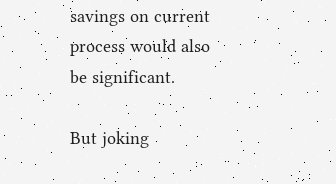savings on current process would also be significant.

But joking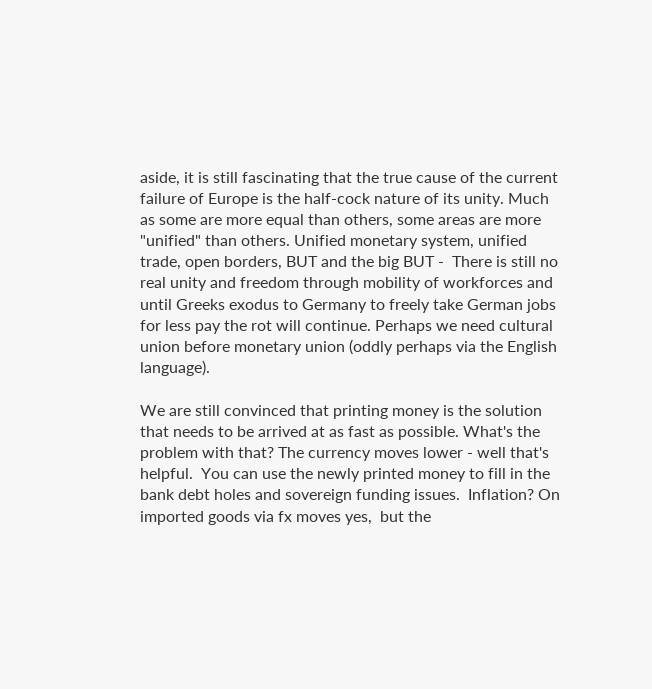aside, it is still fascinating that the true cause of the current failure of Europe is the half-cock nature of its unity. Much as some are more equal than others, some areas are more "unified" than others. Unified monetary system, unified trade, open borders, BUT and the big BUT -  There is still no real unity and freedom through mobility of workforces and until Greeks exodus to Germany to freely take German jobs for less pay the rot will continue. Perhaps we need cultural union before monetary union (oddly perhaps via the English language).

We are still convinced that printing money is the solution that needs to be arrived at as fast as possible. What's the problem with that? The currency moves lower - well that's helpful.  You can use the newly printed money to fill in the bank debt holes and sovereign funding issues.  Inflation? On imported goods via fx moves yes,  but the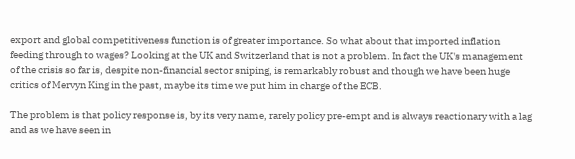export and global competitiveness function is of greater importance. So what about that imported inflation feeding through to wages? Looking at the UK and Switzerland that is not a problem. In fact the UK's management of the crisis so far is, despite non-financial sector sniping, is remarkably robust and though we have been huge critics of Mervyn King in the past, maybe its time we put him in charge of the ECB.

The problem is that policy response is, by its very name, rarely policy pre-empt and is always reactionary with a lag and as we have seen in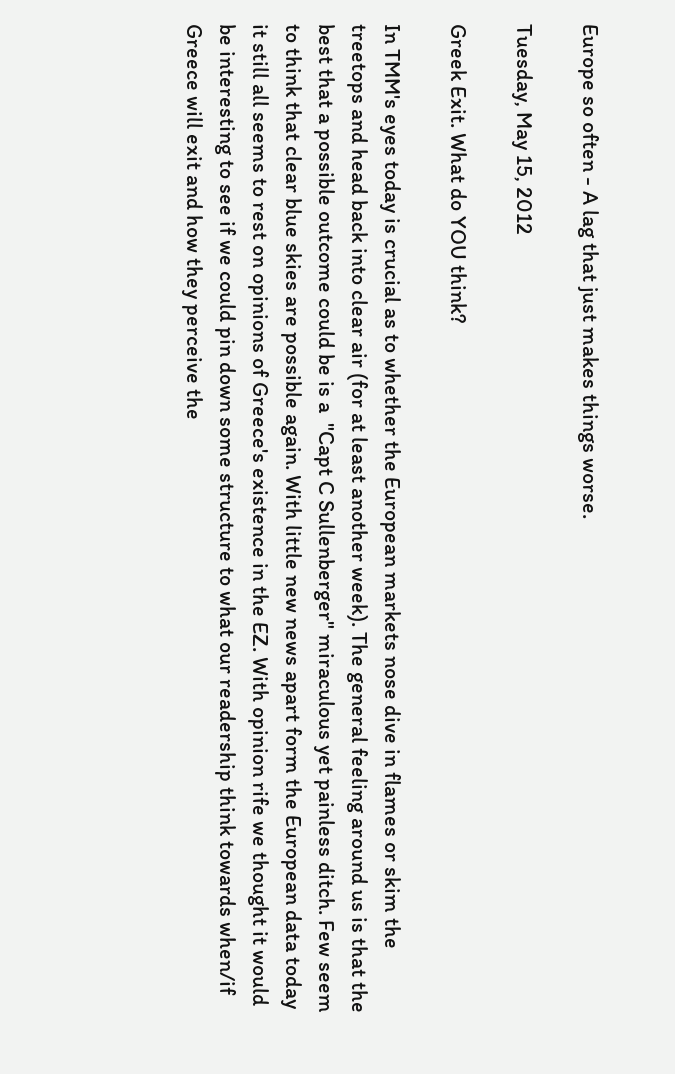Europe so often - A lag that just makes things worse.

Tuesday, May 15, 2012

Greek Exit. What do YOU think?

In TMM's eyes today is crucial as to whether the European markets nose dive in flames or skim the treetops and head back into clear air (for at least another week). The general feeling around us is that the best that a possible outcome could be is a  "Capt C Sullenberger" miraculous yet painless ditch. Few seem to think that clear blue skies are possible again. With little new news apart form the European data today it still all seems to rest on opinions of Greece's existence in the EZ. With opinion rife we thought it would be interesting to see if we could pin down some structure to what our readership think towards when/if Greece will exit and how they perceive the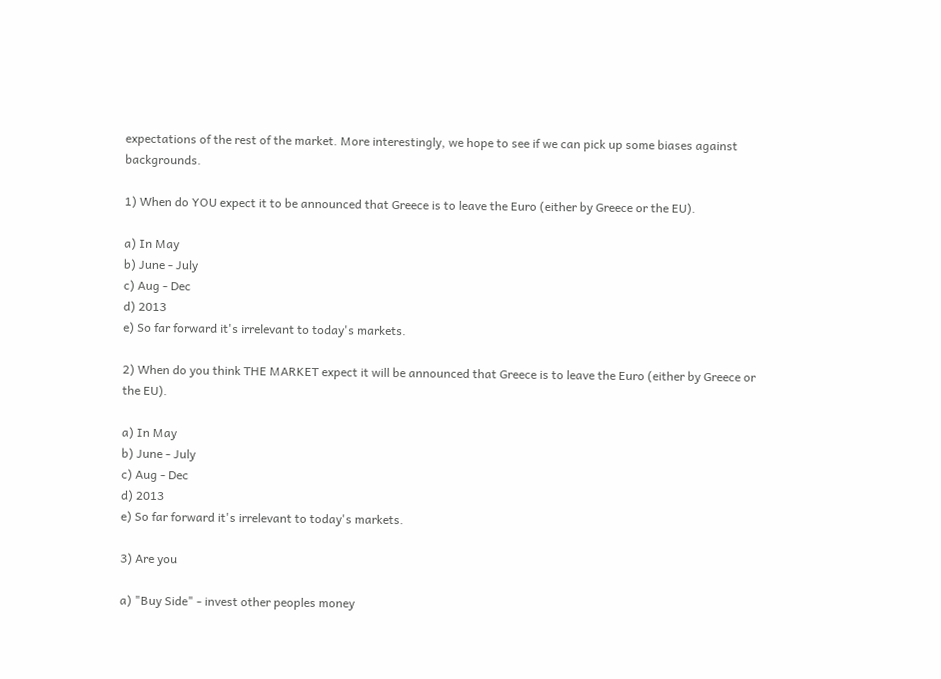expectations of the rest of the market. More interestingly, we hope to see if we can pick up some biases against backgrounds.

1) When do YOU expect it to be announced that Greece is to leave the Euro (either by Greece or the EU).

a) In May
b) June - July
c) Aug - Dec
d) 2013
e) So far forward it's irrelevant to today's markets.

2) When do you think THE MARKET expect it will be announced that Greece is to leave the Euro (either by Greece or the EU).

a) In May
b) June - July
c) Aug - Dec
d) 2013
e) So far forward it's irrelevant to today's markets.

3) Are you

a) "Buy Side" - invest other peoples money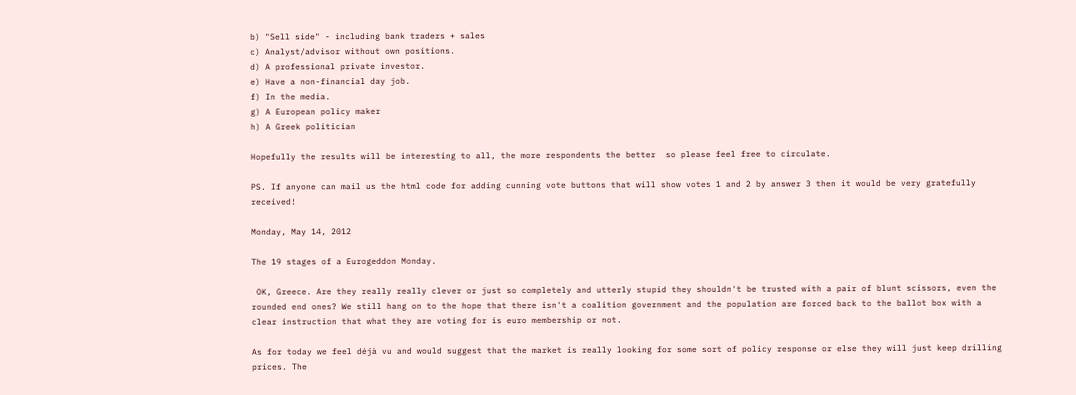b) "Sell side" - including bank traders + sales
c) Analyst/advisor without own positions.
d) A professional private investor.
e) Have a non-financial day job.
f) In the media.
g) A European policy maker
h) A Greek politician

Hopefully the results will be interesting to all, the more respondents the better  so please feel free to circulate.

PS. If anyone can mail us the html code for adding cunning vote buttons that will show votes 1 and 2 by answer 3 then it would be very gratefully received!

Monday, May 14, 2012

The 19 stages of a Eurogeddon Monday.

 OK, Greece. Are they really really clever or just so completely and utterly stupid they shouldn't be trusted with a pair of blunt scissors, even the rounded end ones? We still hang on to the hope that there isn't a coalition government and the population are forced back to the ballot box with a clear instruction that what they are voting for is euro membership or not.

As for today we feel déjà vu and would suggest that the market is really looking for some sort of policy response or else they will just keep drilling prices. The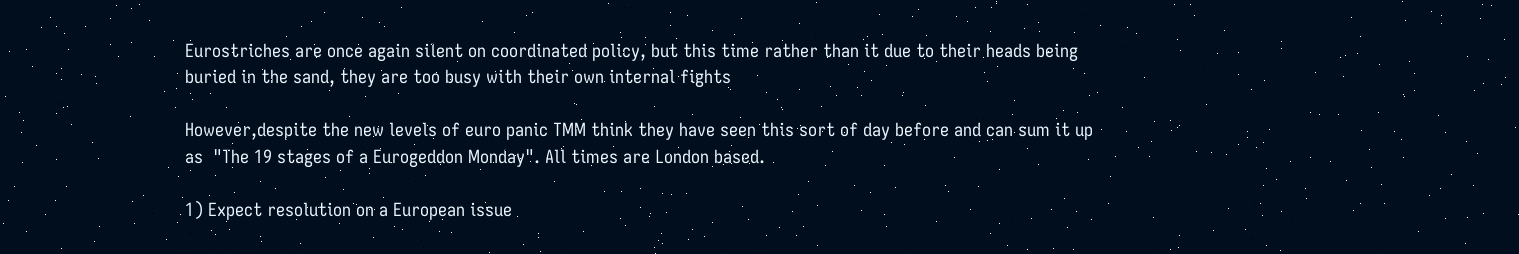Eurostriches are once again silent on coordinated policy, but this time rather than it due to their heads being buried in the sand, they are too busy with their own internal fights

However,despite the new levels of euro panic TMM think they have seen this sort of day before and can sum it up as  "The 19 stages of a Eurogeddon Monday". All times are London based.

1) Expect resolution on a European issue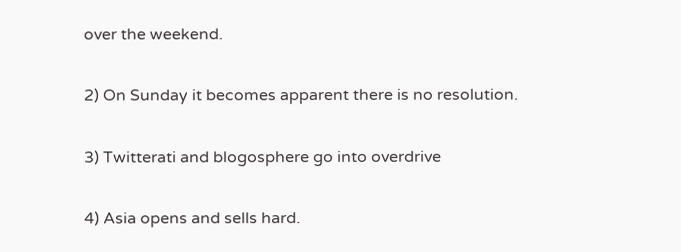over the weekend.

2) On Sunday it becomes apparent there is no resolution.

3) Twitterati and blogosphere go into overdrive

4) Asia opens and sells hard.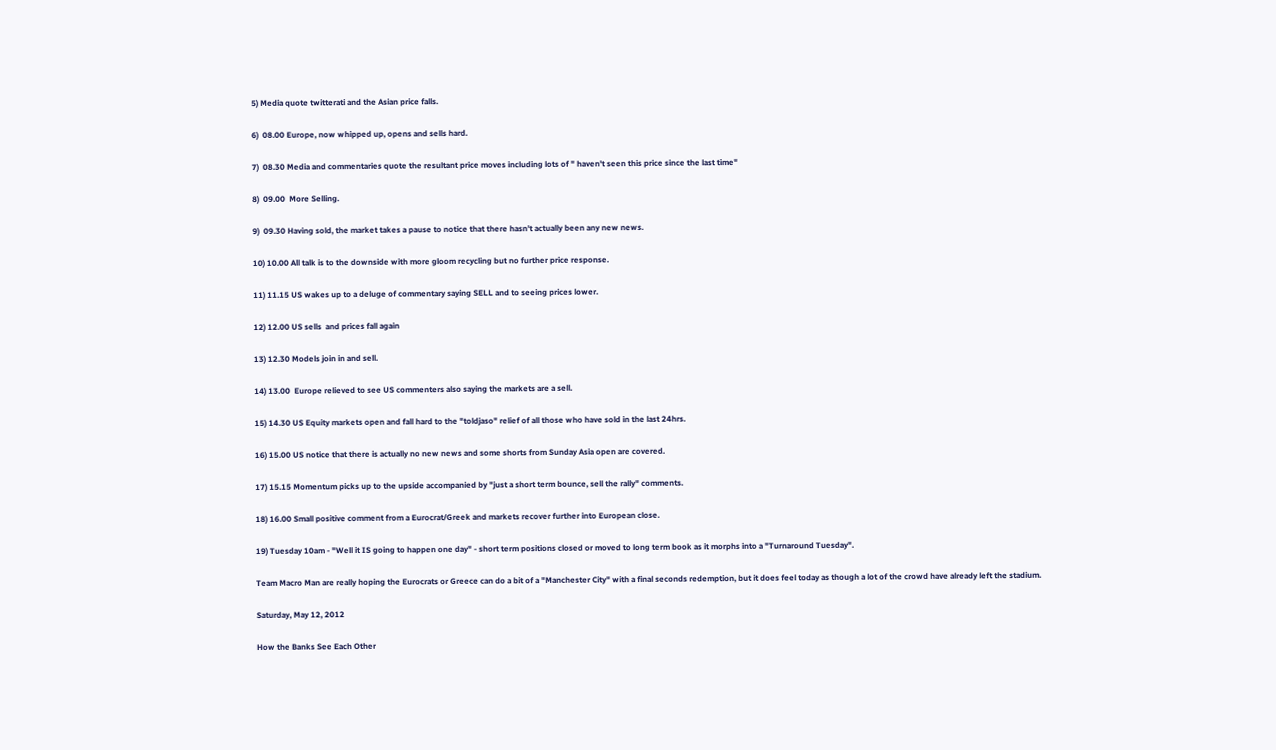5) Media quote twitterati and the Asian price falls.

6)  08.00 Europe, now whipped up, opens and sells hard.

7)  08.30 Media and commentaries quote the resultant price moves including lots of " haven't seen this price since the last time"

8)  09.00  More Selling.

9)  09.30 Having sold, the market takes a pause to notice that there hasn't actually been any new news.

10) 10.00 All talk is to the downside with more gloom recycling but no further price response.

11) 11.15 US wakes up to a deluge of commentary saying SELL and to seeing prices lower.

12) 12.00 US sells  and prices fall again

13) 12.30 Models join in and sell.

14) 13.00  Europe relieved to see US commenters also saying the markets are a sell.

15) 14.30 US Equity markets open and fall hard to the "toldjaso" relief of all those who have sold in the last 24hrs.

16) 15.00 US notice that there is actually no new news and some shorts from Sunday Asia open are covered.

17) 15.15 Momentum picks up to the upside accompanied by "just a short term bounce, sell the rally" comments.

18) 16.00 Small positive comment from a Eurocrat/Greek and markets recover further into European close.

19) Tuesday 10am - "Well it IS going to happen one day" - short term positions closed or moved to long term book as it morphs into a "Turnaround Tuesday".

Team Macro Man are really hoping the Eurocrats or Greece can do a bit of a "Manchester City" with a final seconds redemption, but it does feel today as though a lot of the crowd have already left the stadium.

Saturday, May 12, 2012

How the Banks See Each Other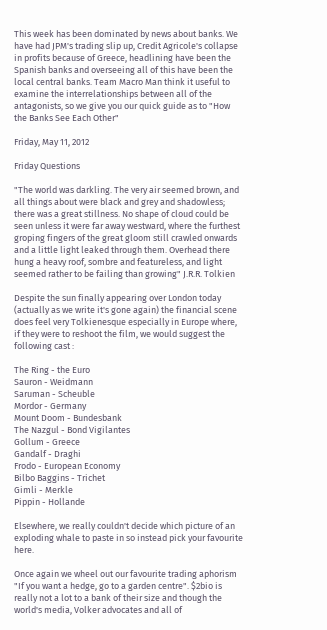This week has been dominated by news about banks. We have had JPM's trading slip up, Credit Agricole's collapse in profits because of Greece, headlining have been the Spanish banks and overseeing all of this have been the local central banks. Team Macro Man think it useful to examine the interrelationships between all of the antagonists, so we give you our quick guide as to "How the Banks See Each Other"

Friday, May 11, 2012

Friday Questions

"The world was darkling. The very air seemed brown, and all things about were black and grey and shadowless; there was a great stillness. No shape of cloud could be seen unless it were far away westward, where the furthest groping fingers of the great gloom still crawled onwards and a little light leaked through them. Overhead there hung a heavy roof, sombre and featureless, and light seemed rather to be failing than growing" J.R.R. Tolkien

Despite the sun finally appearing over London today (actually as we write it's gone again) the financial scene does feel very Tolkienesque especially in Europe where, if they were to reshoot the film, we would suggest the following cast :

The Ring - the Euro
Sauron - Weidmann
Saruman - Scheuble
Mordor - Germany
Mount Doom - Bundesbank
The Nazgul - Bond Vigilantes
Gollum - Greece
Gandalf - Draghi
Frodo - European Economy
Bilbo Baggins - Trichet
Gimli - Merkle
Pippin - Hollande

Elsewhere, we really couldn't decide which picture of an exploding whale to paste in so instead pick your favourite here.

Once again we wheel out our favourite trading aphorism "If you want a hedge, go to a garden centre". $2bio is really not a lot to a bank of their size and though the world's media, Volker advocates and all of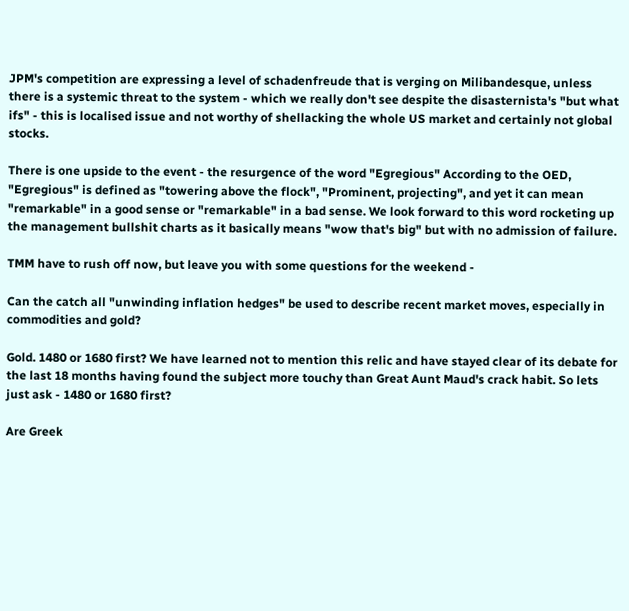JPM's competition are expressing a level of schadenfreude that is verging on Milibandesque, unless there is a systemic threat to the system - which we really don't see despite the disasternista's "but what ifs" - this is localised issue and not worthy of shellacking the whole US market and certainly not global stocks.

There is one upside to the event - the resurgence of the word "Egregious" According to the OED, "Egregious" is defined as "towering above the flock", "Prominent, projecting", and yet it can mean "remarkable" in a good sense or "remarkable" in a bad sense. We look forward to this word rocketing up the management bullshit charts as it basically means "wow that's big" but with no admission of failure.

TMM have to rush off now, but leave you with some questions for the weekend -

Can the catch all "unwinding inflation hedges" be used to describe recent market moves, especially in commodities and gold?

Gold. 1480 or 1680 first? We have learned not to mention this relic and have stayed clear of its debate for the last 18 months having found the subject more touchy than Great Aunt Maud's crack habit. So lets just ask - 1480 or 1680 first?

Are Greek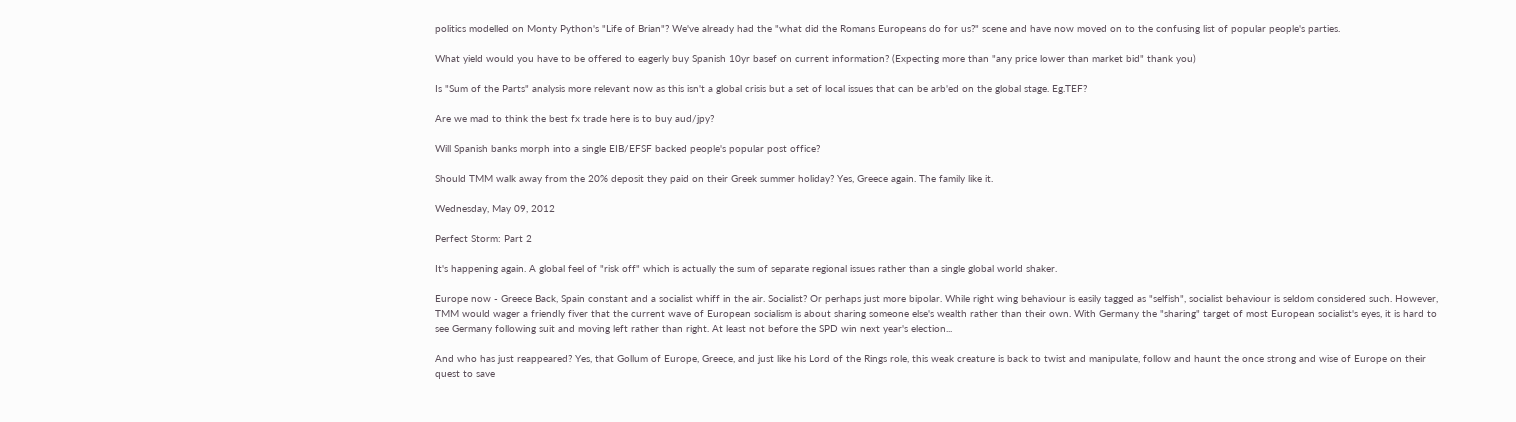politics modelled on Monty Python's "Life of Brian"? We've already had the "what did the Romans Europeans do for us?" scene and have now moved on to the confusing list of popular people's parties.

What yield would you have to be offered to eagerly buy Spanish 10yr basef on current information? (Expecting more than "any price lower than market bid" thank you)

Is "Sum of the Parts" analysis more relevant now as this isn't a global crisis but a set of local issues that can be arb'ed on the global stage. Eg.TEF?

Are we mad to think the best fx trade here is to buy aud/jpy?

Will Spanish banks morph into a single EIB/EFSF backed people's popular post office?

Should TMM walk away from the 20% deposit they paid on their Greek summer holiday? Yes, Greece again. The family like it.

Wednesday, May 09, 2012

Perfect Storm: Part 2

It's happening again. A global feel of "risk off" which is actually the sum of separate regional issues rather than a single global world shaker.

Europe now - Greece Back, Spain constant and a socialist whiff in the air. Socialist? Or perhaps just more bipolar. While right wing behaviour is easily tagged as "selfish", socialist behaviour is seldom considered such. However, TMM would wager a friendly fiver that the current wave of European socialism is about sharing someone else's wealth rather than their own. With Germany the "sharing" target of most European socialist's eyes, it is hard to see Germany following suit and moving left rather than right. At least not before the SPD win next year's election...

And who has just reappeared? Yes, that Gollum of Europe, Greece, and just like his Lord of the Rings role, this weak creature is back to twist and manipulate, follow and haunt the once strong and wise of Europe on their quest to save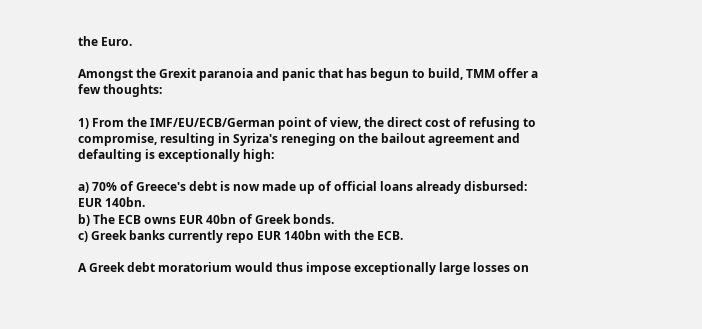the Euro.

Amongst the Grexit paranoia and panic that has begun to build, TMM offer a few thoughts:

1) From the IMF/EU/ECB/German point of view, the direct cost of refusing to compromise, resulting in Syriza's reneging on the bailout agreement and defaulting is exceptionally high:

a) 70% of Greece's debt is now made up of official loans already disbursed: EUR 140bn.
b) The ECB owns EUR 40bn of Greek bonds.
c) Greek banks currently repo EUR 140bn with the ECB.

A Greek debt moratorium would thus impose exceptionally large losses on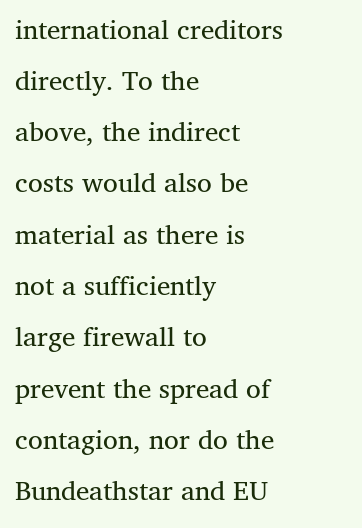international creditors directly. To the above, the indirect costs would also be material as there is not a sufficiently large firewall to prevent the spread of contagion, nor do the Bundeathstar and EU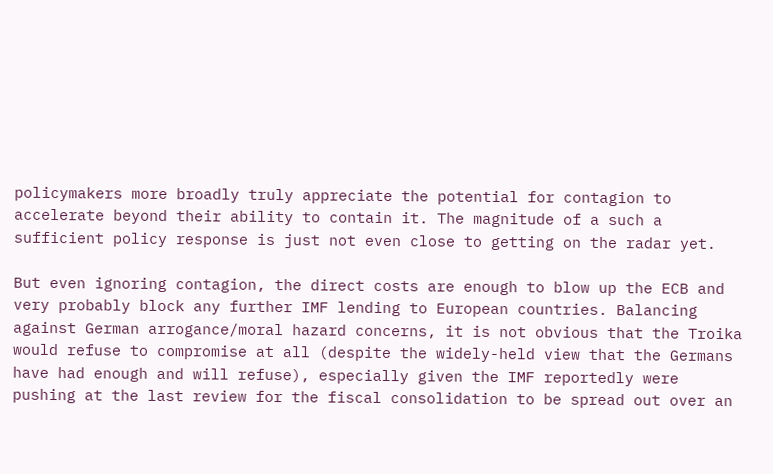policymakers more broadly truly appreciate the potential for contagion to accelerate beyond their ability to contain it. The magnitude of a such a sufficient policy response is just not even close to getting on the radar yet.

But even ignoring contagion, the direct costs are enough to blow up the ECB and very probably block any further IMF lending to European countries. Balancing against German arrogance/moral hazard concerns, it is not obvious that the Troika would refuse to compromise at all (despite the widely-held view that the Germans have had enough and will refuse), especially given the IMF reportedly were pushing at the last review for the fiscal consolidation to be spread out over an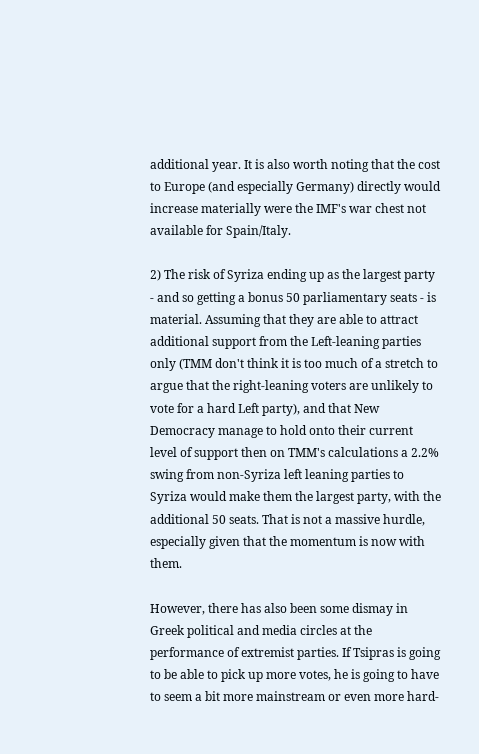additional year. It is also worth noting that the cost to Europe (and especially Germany) directly would increase materially were the IMF's war chest not available for Spain/Italy.

2) The risk of Syriza ending up as the largest party - and so getting a bonus 50 parliamentary seats - is material. Assuming that they are able to attract additional support from the Left-leaning parties only (TMM don't think it is too much of a stretch to argue that the right-leaning voters are unlikely to vote for a hard Left party), and that New Democracy manage to hold onto their current level of support then on TMM's calculations a 2.2% swing from non-Syriza left leaning parties to Syriza would make them the largest party, with the additional 50 seats. That is not a massive hurdle, especially given that the momentum is now with them.

However, there has also been some dismay in Greek political and media circles at the performance of extremist parties. If Tsipras is going to be able to pick up more votes, he is going to have to seem a bit more mainstream or even more hard-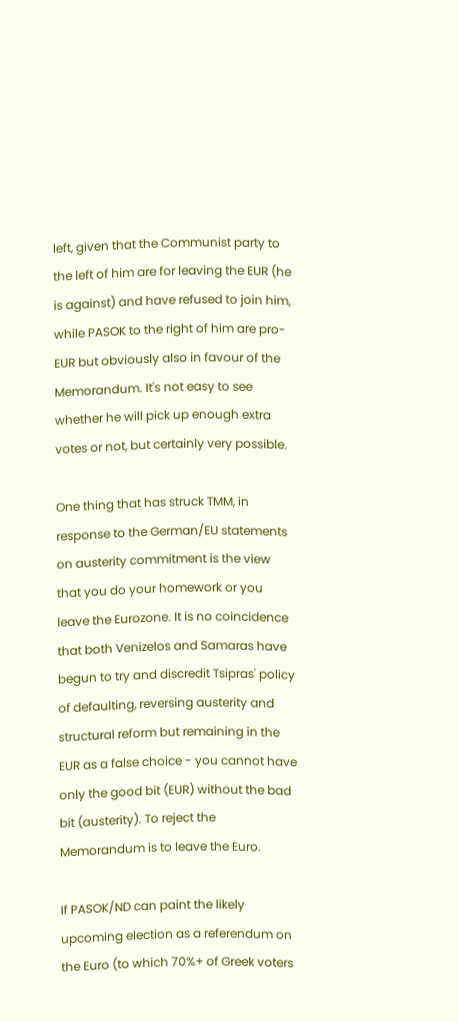left, given that the Communist party to the left of him are for leaving the EUR (he is against) and have refused to join him, while PASOK to the right of him are pro-EUR but obviously also in favour of the Memorandum. It's not easy to see whether he will pick up enough extra votes or not, but certainly very possible.

One thing that has struck TMM, in response to the German/EU statements on austerity commitment is the view that you do your homework or you leave the Eurozone. It is no coincidence that both Venizelos and Samaras have begun to try and discredit Tsipras' policy of defaulting, reversing austerity and structural reform but remaining in the EUR as a false choice - you cannot have only the good bit (EUR) without the bad bit (austerity). To reject the Memorandum is to leave the Euro.

If PASOK/ND can paint the likely upcoming election as a referendum on the Euro (to which 70%+ of Greek voters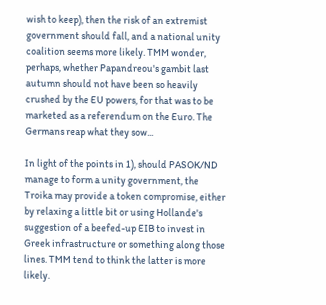wish to keep), then the risk of an extremist government should fall, and a national unity coalition seems more likely. TMM wonder, perhaps, whether Papandreou's gambit last autumn should not have been so heavily crushed by the EU powers, for that was to be marketed as a referendum on the Euro. The Germans reap what they sow...

In light of the points in 1), should PASOK/ND manage to form a unity government, the Troika may provide a token compromise, either by relaxing a little bit or using Hollande's suggestion of a beefed-up EIB to invest in Greek infrastructure or something along those lines. TMM tend to think the latter is more likely.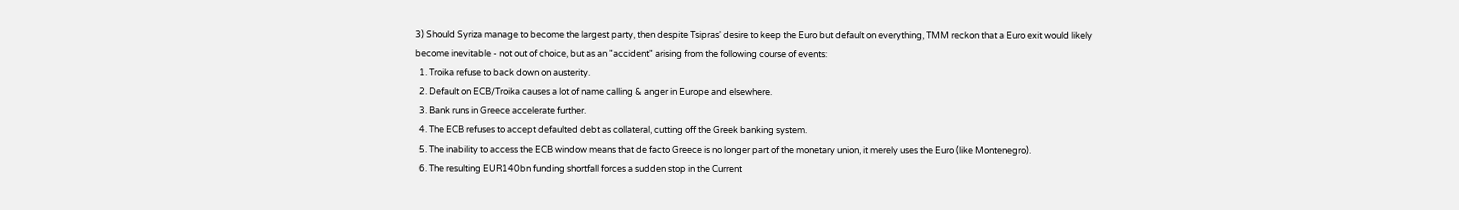3) Should Syriza manage to become the largest party, then despite Tsipras' desire to keep the Euro but default on everything, TMM reckon that a Euro exit would likely become inevitable - not out of choice, but as an "accident" arising from the following course of events:
  1. Troika refuse to back down on austerity.
  2. Default on ECB/Troika causes a lot of name calling & anger in Europe and elsewhere.
  3. Bank runs in Greece accelerate further.
  4. The ECB refuses to accept defaulted debt as collateral, cutting off the Greek banking system.
  5. The inability to access the ECB window means that de facto Greece is no longer part of the monetary union, it merely uses the Euro (like Montenegro).
  6. The resulting EUR140bn funding shortfall forces a sudden stop in the Current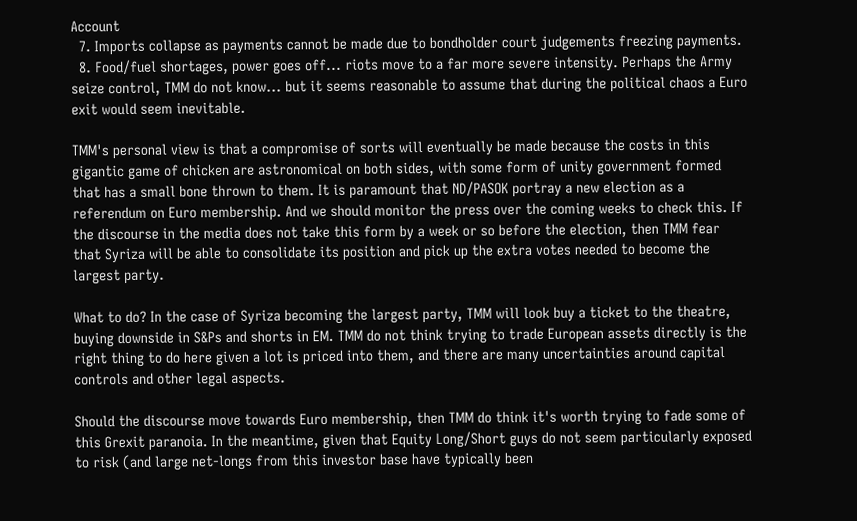Account
  7. Imports collapse as payments cannot be made due to bondholder court judgements freezing payments.
  8. Food/fuel shortages, power goes off... riots move to a far more severe intensity. Perhaps the Army seize control, TMM do not know... but it seems reasonable to assume that during the political chaos a Euro exit would seem inevitable.

TMM's personal view is that a compromise of sorts will eventually be made because the costs in this gigantic game of chicken are astronomical on both sides, with some form of unity government formed that has a small bone thrown to them. It is paramount that ND/PASOK portray a new election as a referendum on Euro membership. And we should monitor the press over the coming weeks to check this. If the discourse in the media does not take this form by a week or so before the election, then TMM fear that Syriza will be able to consolidate its position and pick up the extra votes needed to become the largest party.

What to do? In the case of Syriza becoming the largest party, TMM will look buy a ticket to the theatre, buying downside in S&Ps and shorts in EM. TMM do not think trying to trade European assets directly is the right thing to do here given a lot is priced into them, and there are many uncertainties around capital controls and other legal aspects.

Should the discourse move towards Euro membership, then TMM do think it's worth trying to fade some of this Grexit paranoia. In the meantime, given that Equity Long/Short guys do not seem particularly exposed to risk (and large net-longs from this investor base have typically been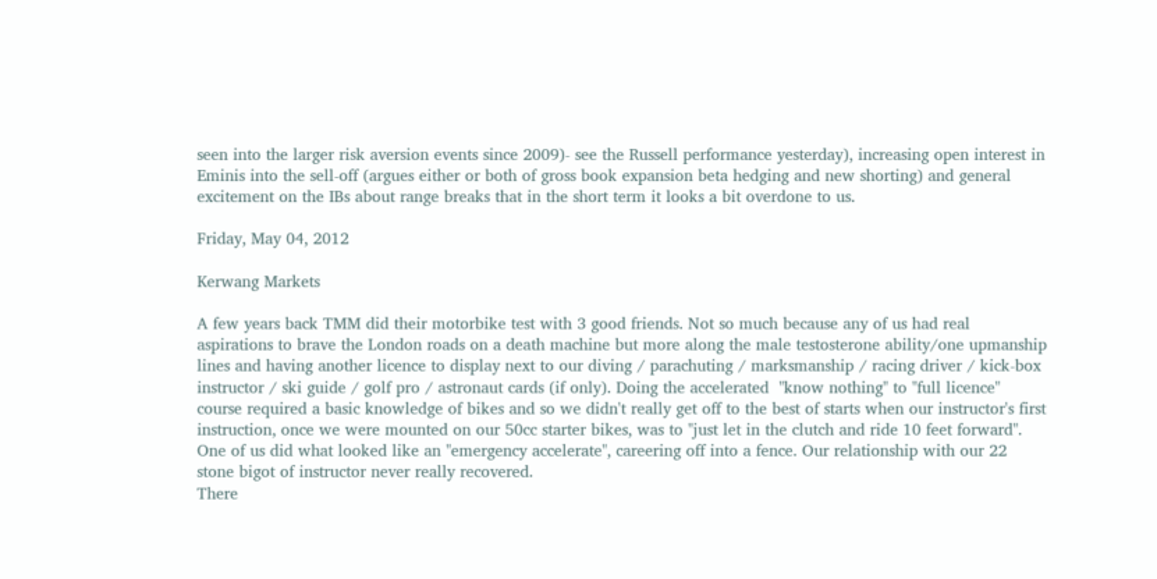seen into the larger risk aversion events since 2009)- see the Russell performance yesterday), increasing open interest in Eminis into the sell-off (argues either or both of gross book expansion beta hedging and new shorting) and general excitement on the IBs about range breaks that in the short term it looks a bit overdone to us.

Friday, May 04, 2012

Kerwang Markets

A few years back TMM did their motorbike test with 3 good friends. Not so much because any of us had real aspirations to brave the London roads on a death machine but more along the male testosterone ability/one upmanship lines and having another licence to display next to our diving / parachuting / marksmanship / racing driver / kick-box instructor / ski guide / golf pro / astronaut cards (if only). Doing the accelerated  "know nothing" to "full licence" course required a basic knowledge of bikes and so we didn't really get off to the best of starts when our instructor's first instruction, once we were mounted on our 50cc starter bikes, was to "just let in the clutch and ride 10 feet forward". One of us did what looked like an "emergency accelerate", careering off into a fence. Our relationship with our 22 stone bigot of instructor never really recovered.
There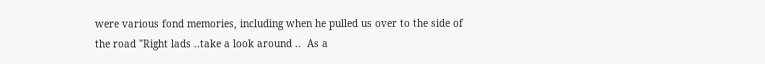were various fond memories, including when he pulled us over to the side of the road "Right lads ..take a look around ..  As a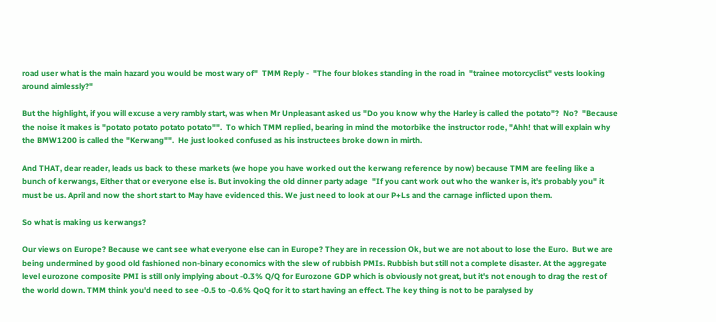road user what is the main hazard you would be most wary of"  TMM Reply -  "The four blokes standing in the road in  "trainee motorcyclist" vests looking around aimlessly?"

But the highlight, if you will excuse a very rambly start, was when Mr Unpleasant asked us "Do you know why the Harley is called the potato"?  No?  "Because the noise it makes is "potato potato potato potato"".  To which TMM replied, bearing in mind the motorbike the instructor rode, "Ahh! that will explain why the BMW1200 is called the "Kerwang"".  He just looked confused as his instructees broke down in mirth.

And THAT, dear reader, leads us back to these markets (we hope you have worked out the kerwang reference by now) because TMM are feeling like a bunch of kerwangs, Either that or everyone else is. But invoking the old dinner party adage  "If you cant work out who the wanker is, it's probably you" it must be us. April and now the short start to May have evidenced this. We just need to look at our P+Ls and the carnage inflicted upon them.

So what is making us kerwangs?

Our views on Europe? Because we cant see what everyone else can in Europe? They are in recession Ok, but we are not about to lose the Euro.  But we are being undermined by good old fashioned non-binary economics with the slew of rubbish PMIs. Rubbish but still not a complete disaster. At the aggregate level eurozone composite PMI is still only implying about -0.3% Q/Q for Eurozone GDP which is obviously not great, but it's not enough to drag the rest of the world down. TMM think you'd need to see -0.5 to -0.6% QoQ for it to start having an effect. The key thing is not to be paralysed by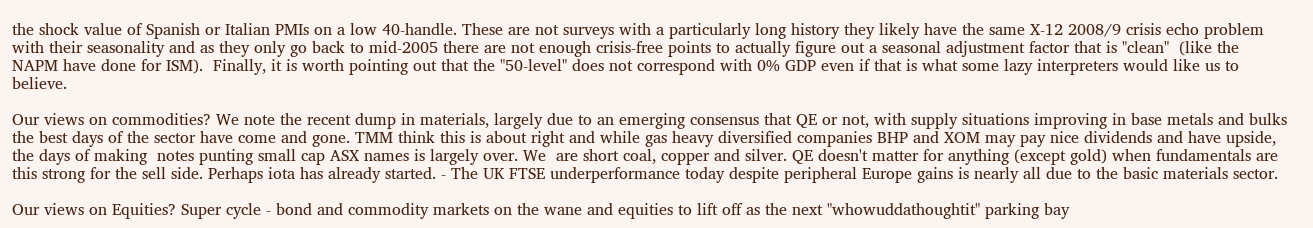the shock value of Spanish or Italian PMIs on a low 40-handle. These are not surveys with a particularly long history they likely have the same X-12 2008/9 crisis echo problem with their seasonality and as they only go back to mid-2005 there are not enough crisis-free points to actually figure out a seasonal adjustment factor that is "clean"  (like the NAPM have done for ISM).  Finally, it is worth pointing out that the "50-level" does not correspond with 0% GDP even if that is what some lazy interpreters would like us to believe.

Our views on commodities? We note the recent dump in materials, largely due to an emerging consensus that QE or not, with supply situations improving in base metals and bulks the best days of the sector have come and gone. TMM think this is about right and while gas heavy diversified companies BHP and XOM may pay nice dividends and have upside, the days of making  notes punting small cap ASX names is largely over. We  are short coal, copper and silver. QE doesn't matter for anything (except gold) when fundamentals are this strong for the sell side. Perhaps iota has already started. - The UK FTSE underperformance today despite peripheral Europe gains is nearly all due to the basic materials sector.

Our views on Equities? Super cycle - bond and commodity markets on the wane and equities to lift off as the next "whowuddathoughtit" parking bay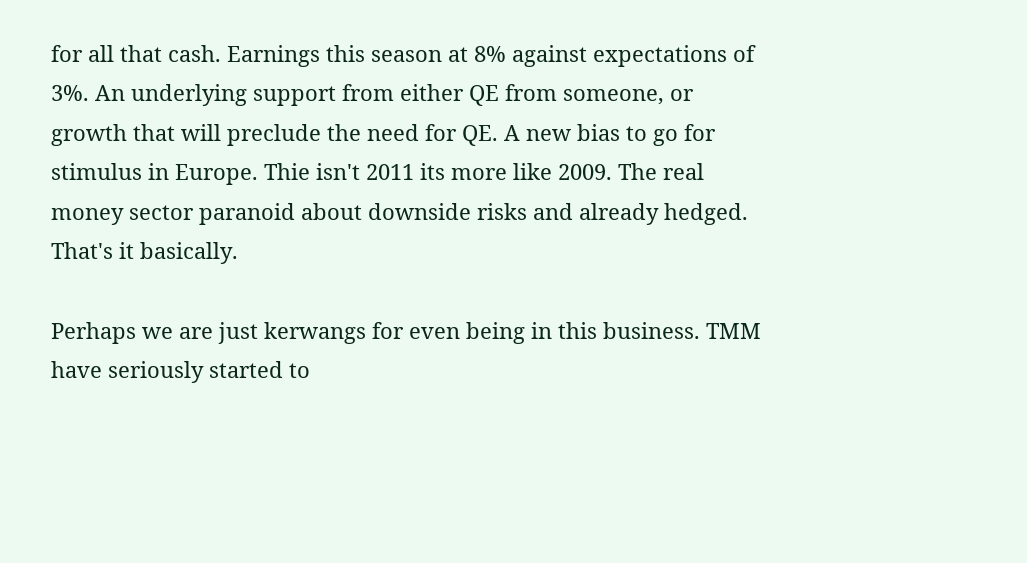for all that cash. Earnings this season at 8% against expectations of 3%. An underlying support from either QE from someone, or growth that will preclude the need for QE. A new bias to go for stimulus in Europe. Thie isn't 2011 its more like 2009. The real money sector paranoid about downside risks and already hedged. That's it basically.

Perhaps we are just kerwangs for even being in this business. TMM have seriously started to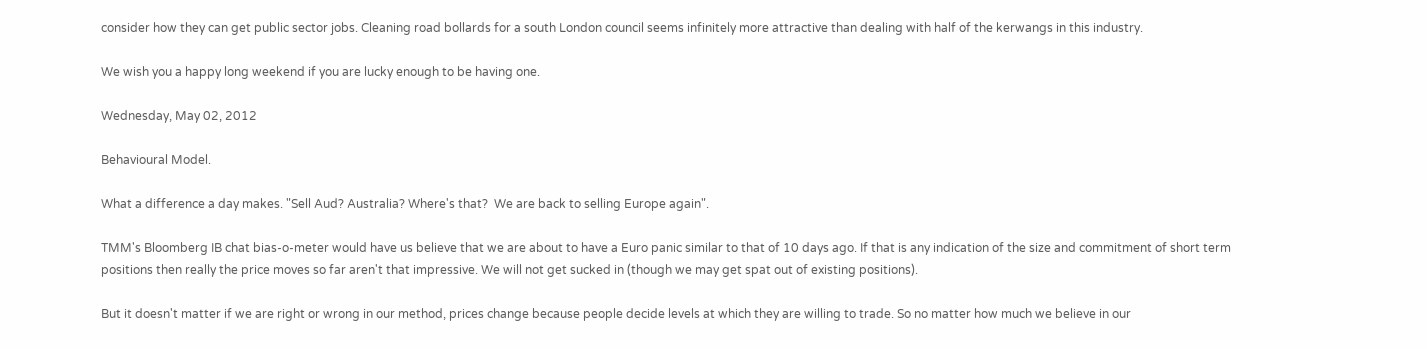consider how they can get public sector jobs. Cleaning road bollards for a south London council seems infinitely more attractive than dealing with half of the kerwangs in this industry.

We wish you a happy long weekend if you are lucky enough to be having one.

Wednesday, May 02, 2012

Behavioural Model.

What a difference a day makes. "Sell Aud? Australia? Where's that?  We are back to selling Europe again".

TMM's Bloomberg IB chat bias-o-meter would have us believe that we are about to have a Euro panic similar to that of 10 days ago. If that is any indication of the size and commitment of short term positions then really the price moves so far aren't that impressive. We will not get sucked in (though we may get spat out of existing positions).

But it doesn't matter if we are right or wrong in our method, prices change because people decide levels at which they are willing to trade. So no matter how much we believe in our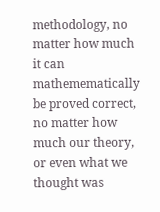methodology, no matter how much it can mathemematically be proved correct, no matter how much our theory, or even what we thought was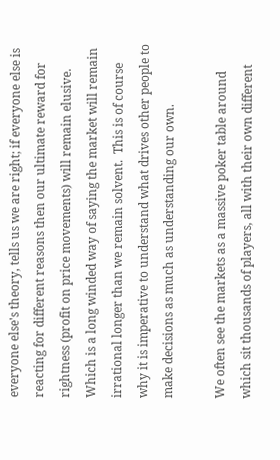everyone else's theory, tells us we are right; if everyone else is reacting for different reasons then our ultimate reward for rightness (profit on price movements) will remain elusive. Which is a long winded way of saying the market will remain irrational longer than we remain solvent.  This is of course why it is imperative to understand what drives other people to make decisions as much as understanding our own.

We often see the markets as a massive poker table around which sit thousands of players, all with their own different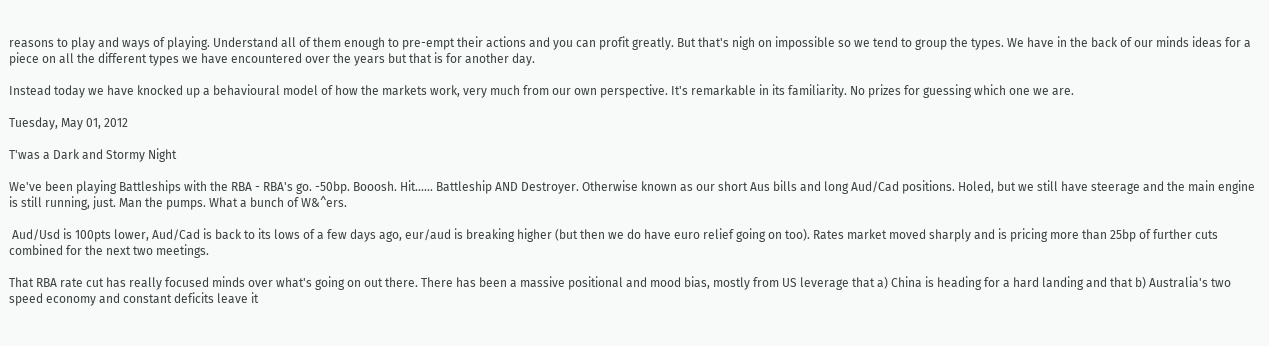reasons to play and ways of playing. Understand all of them enough to pre-empt their actions and you can profit greatly. But that's nigh on impossible so we tend to group the types. We have in the back of our minds ideas for a piece on all the different types we have encountered over the years but that is for another day.

Instead today we have knocked up a behavioural model of how the markets work, very much from our own perspective. It's remarkable in its familiarity. No prizes for guessing which one we are.

Tuesday, May 01, 2012

T'was a Dark and Stormy Night

We've been playing Battleships with the RBA - RBA's go. -50bp. Booosh. Hit...... Battleship AND Destroyer. Otherwise known as our short Aus bills and long Aud/Cad positions. Holed, but we still have steerage and the main engine is still running, just. Man the pumps. What a bunch of W&^ers.

 Aud/Usd is 100pts lower, Aud/Cad is back to its lows of a few days ago, eur/aud is breaking higher (but then we do have euro relief going on too). Rates market moved sharply and is pricing more than 25bp of further cuts combined for the next two meetings.

That RBA rate cut has really focused minds over what's going on out there. There has been a massive positional and mood bias, mostly from US leverage that a) China is heading for a hard landing and that b) Australia's two speed economy and constant deficits leave it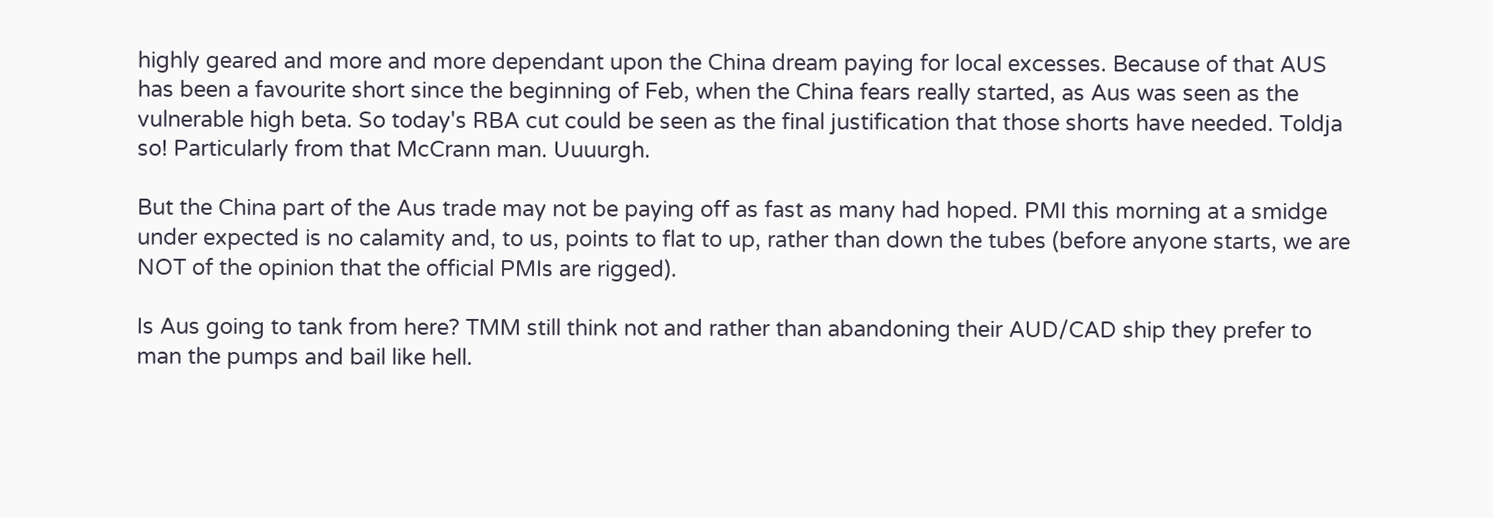highly geared and more and more dependant upon the China dream paying for local excesses. Because of that AUS has been a favourite short since the beginning of Feb, when the China fears really started, as Aus was seen as the vulnerable high beta. So today's RBA cut could be seen as the final justification that those shorts have needed. Toldja so! Particularly from that McCrann man. Uuuurgh.

But the China part of the Aus trade may not be paying off as fast as many had hoped. PMI this morning at a smidge under expected is no calamity and, to us, points to flat to up, rather than down the tubes (before anyone starts, we are NOT of the opinion that the official PMIs are rigged).

Is Aus going to tank from here? TMM still think not and rather than abandoning their AUD/CAD ship they prefer to man the pumps and bail like hell.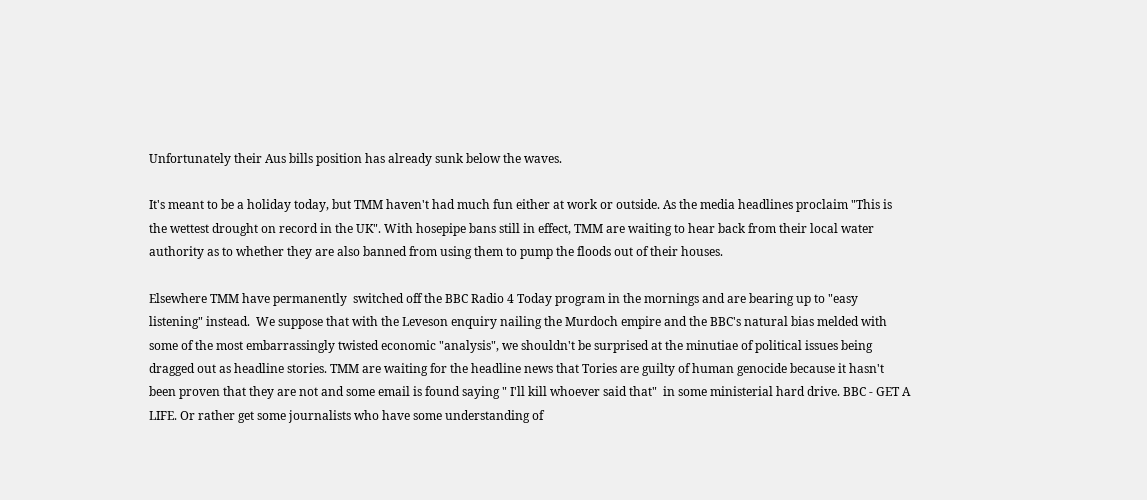Unfortunately their Aus bills position has already sunk below the waves.

It's meant to be a holiday today, but TMM haven't had much fun either at work or outside. As the media headlines proclaim "This is the wettest drought on record in the UK". With hosepipe bans still in effect, TMM are waiting to hear back from their local water authority as to whether they are also banned from using them to pump the floods out of their houses.

Elsewhere TMM have permanently  switched off the BBC Radio 4 Today program in the mornings and are bearing up to "easy listening" instead.  We suppose that with the Leveson enquiry nailing the Murdoch empire and the BBC's natural bias melded with some of the most embarrassingly twisted economic "analysis", we shouldn't be surprised at the minutiae of political issues being dragged out as headline stories. TMM are waiting for the headline news that Tories are guilty of human genocide because it hasn't been proven that they are not and some email is found saying " I'll kill whoever said that"  in some ministerial hard drive. BBC - GET A LIFE. Or rather get some journalists who have some understanding of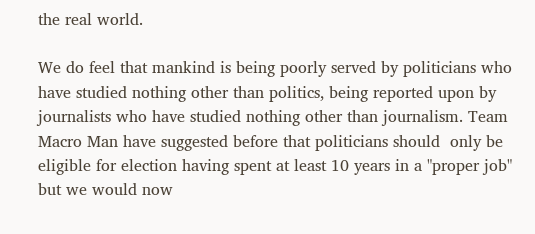the real world.

We do feel that mankind is being poorly served by politicians who have studied nothing other than politics, being reported upon by journalists who have studied nothing other than journalism. Team Macro Man have suggested before that politicians should  only be eligible for election having spent at least 10 years in a "proper job" but we would now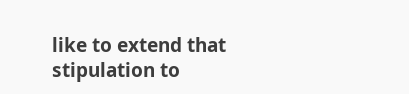like to extend that stipulation to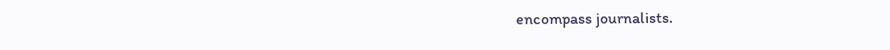encompass journalists.